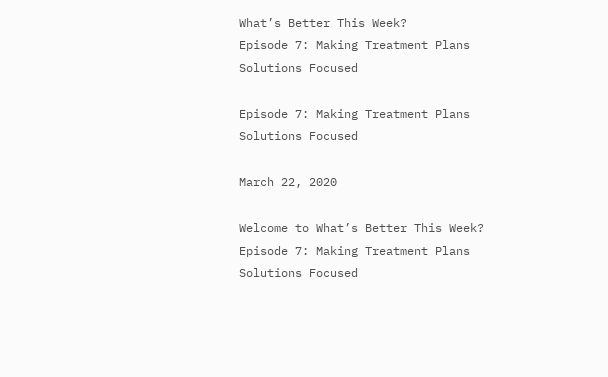What’s Better This Week?
Episode 7: Making Treatment Plans Solutions Focused

Episode 7: Making Treatment Plans Solutions Focused

March 22, 2020

Welcome to What’s Better This Week? Episode 7: Making Treatment Plans Solutions Focused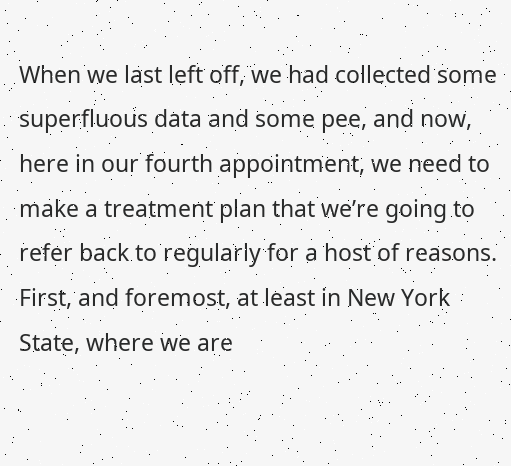When we last left off, we had collected some superfluous data and some pee, and now, here in our fourth appointment, we need to make a treatment plan that we’re going to refer back to regularly for a host of reasons. First, and foremost, at least in New York State, where we are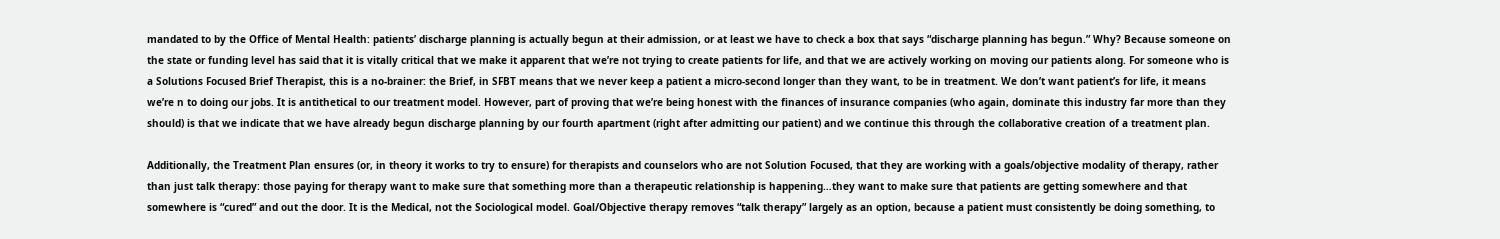mandated to by the Office of Mental Health: patients’ discharge planning is actually begun at their admission, or at least we have to check a box that says “discharge planning has begun.” Why? Because someone on the state or funding level has said that it is vitally critical that we make it apparent that we’re not trying to create patients for life, and that we are actively working on moving our patients along. For someone who is a Solutions Focused Brief Therapist, this is a no-brainer: the Brief, in SFBT means that we never keep a patient a micro-second longer than they want, to be in treatment. We don’t want patient’s for life, it means we’re n to doing our jobs. It is antithetical to our treatment model. However, part of proving that we’re being honest with the finances of insurance companies (who again, dominate this industry far more than they should) is that we indicate that we have already begun discharge planning by our fourth apartment (right after admitting our patient) and we continue this through the collaborative creation of a treatment plan.

Additionally, the Treatment Plan ensures (or, in theory it works to try to ensure) for therapists and counselors who are not Solution Focused, that they are working with a goals/objective modality of therapy, rather than just talk therapy: those paying for therapy want to make sure that something more than a therapeutic relationship is happening…they want to make sure that patients are getting somewhere and that somewhere is “cured” and out the door. It is the Medical, not the Sociological model. Goal/Objective therapy removes “talk therapy” largely as an option, because a patient must consistently be doing something, to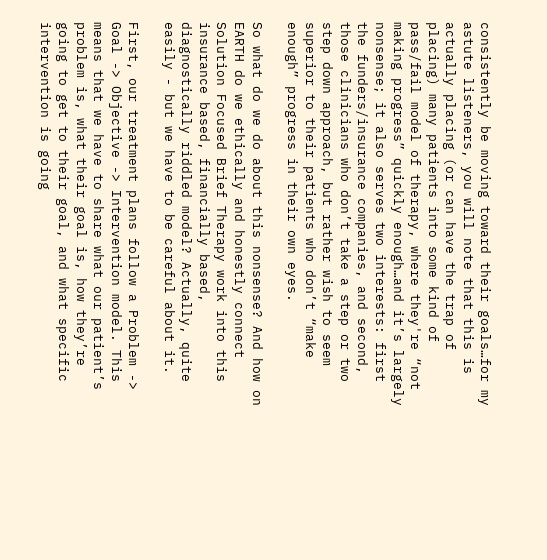consistently be moving toward their goals…for my astute listeners, you will note that this is actually placing (or can have the trap of placing) many patients into some kind of pass/fail model of therapy, where they're “not making progress” quickly enough…and it’s largely nonsense; it also serves two interests: first the funders/insurance companies, and second, those clinicians who don’t take a step or two step down approach, but rather wish to seem superior to their patients who don’t “make enough” progress in their own eyes.

So what do we do about this nonsense? And how on EARTH do we ethically and honestly connect Solution Focused Brief Therapy work into this insurance based, financially based, diagnostically riddled model? Actually, quite easily - but we have to be careful about it.

First, our treatment plans follow a Problem -> Goal -> Objective -> Intervention model. This means that we have to share what our patient’s problem is, what their goal is, how they’re going to get to their goal, and what specific intervention is going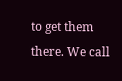to get them there. We call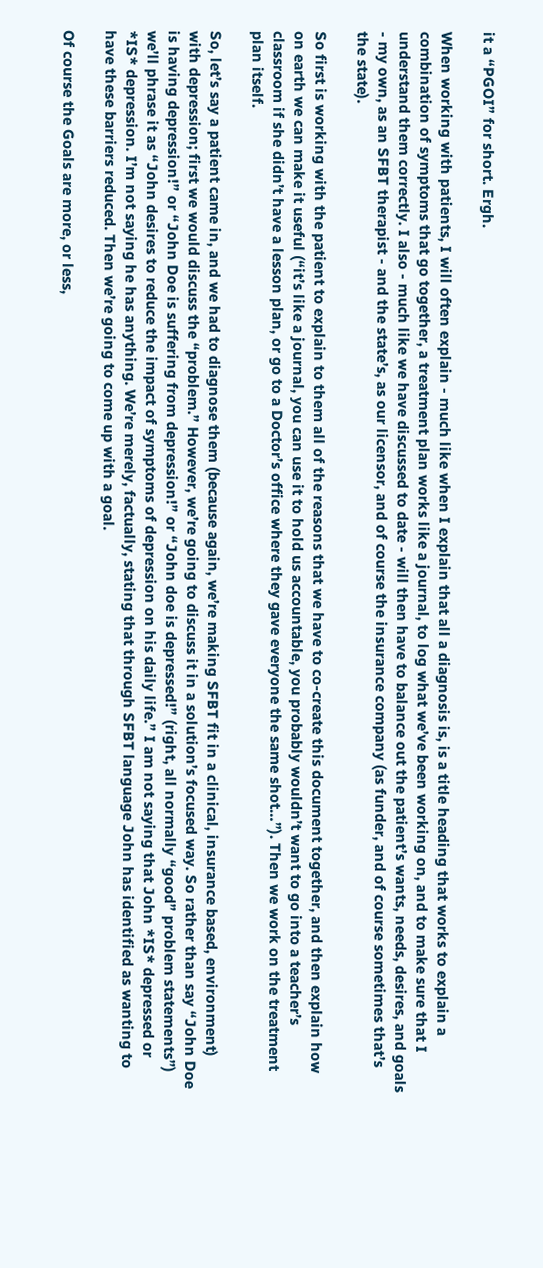it a “PGOI” for short. Ergh.

When working with patients, I will often explain - much like when I explain that all a diagnosis is, is a title heading that works to explain a combination of symptoms that go together, a treatment plan works like a journal, to log what we’ve been working on, and to make sure that I understand them correctly. I also - much like we have discussed to date - will then have to balance out the patient’s wants, needs, desires, and goals - my own, as an SFBT therapist - and the state’s, as our licensor, and of course the insurance company (as funder, and of course sometimes that’s the state).

So first is working with the patient to explain to them all of the reasons that we have to co-create this document together, and then explain how on earth we can make it useful (“it’s like a journal, you can use it to hold us accountable, you probably wouldn’t want to go into a teacher’s classroom if she didn’t have a lesson plan, or go to a Doctor’s office where they gave everyone the same shot…”). Then we work on the treatment plan itself.

So, let’s say a patient came in, and we had to diagnose them (because again, we’re making SFBT fit in a clinical, insurance based, environment) with depression; first we would discuss the “problem.” However, we’re going to discuss it in a solution’s focused way. So rather than say “John Doe is having depression!” or “John Doe is suffering from depression!” or “John doe is depressed!” (right, all normally “good” problem statements”) we’ll phrase it as “John desires to reduce the impact of symptoms of depression on his daily life.” I am not saying that John *IS* depressed or *IS* depression. I’m not saying he has anything. We’re merely, factually, stating that through SFBT language John has identified as wanting to have these barriers reduced. Then we’re going to come up with a goal.

Of course the Goals are more, or less,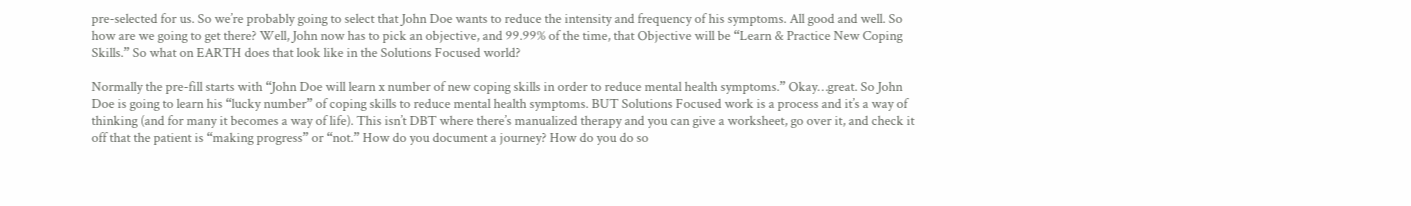pre-selected for us. So we’re probably going to select that John Doe wants to reduce the intensity and frequency of his symptoms. All good and well. So how are we going to get there? Well, John now has to pick an objective, and 99.99% of the time, that Objective will be “Learn & Practice New Coping Skills.” So what on EARTH does that look like in the Solutions Focused world?

Normally the pre-fill starts with “John Doe will learn x number of new coping skills in order to reduce mental health symptoms.” Okay…great. So John Doe is going to learn his “lucky number” of coping skills to reduce mental health symptoms. BUT Solutions Focused work is a process and it’s a way of thinking (and for many it becomes a way of life). This isn’t DBT where there’s manualized therapy and you can give a worksheet, go over it, and check it off that the patient is “making progress” or “not.” How do you document a journey? How do you do so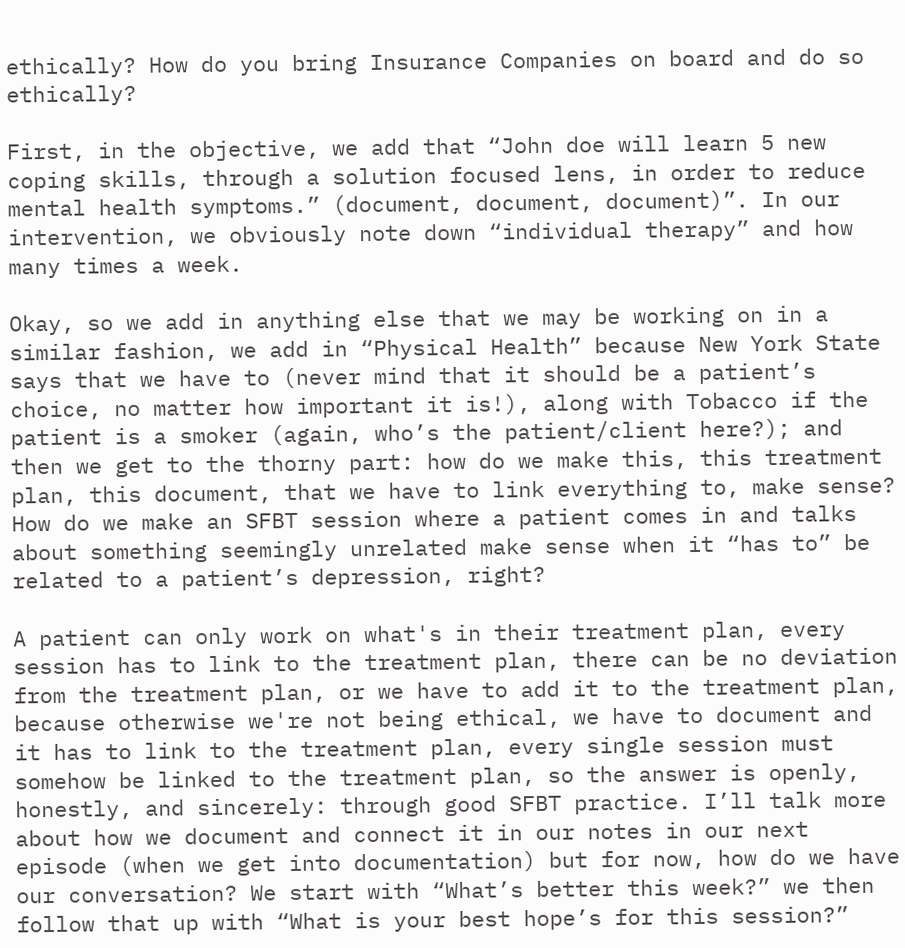ethically? How do you bring Insurance Companies on board and do so ethically?

First, in the objective, we add that “John doe will learn 5 new coping skills, through a solution focused lens, in order to reduce mental health symptoms.” (document, document, document)”. In our intervention, we obviously note down “individual therapy” and how many times a week.

Okay, so we add in anything else that we may be working on in a similar fashion, we add in “Physical Health” because New York State says that we have to (never mind that it should be a patient’s choice, no matter how important it is!), along with Tobacco if the patient is a smoker (again, who’s the patient/client here?); and then we get to the thorny part: how do we make this, this treatment plan, this document, that we have to link everything to, make sense? How do we make an SFBT session where a patient comes in and talks about something seemingly unrelated make sense when it “has to” be related to a patient’s depression, right?

A patient can only work on what's in their treatment plan, every session has to link to the treatment plan, there can be no deviation from the treatment plan, or we have to add it to the treatment plan, because otherwise we're not being ethical, we have to document and it has to link to the treatment plan, every single session must somehow be linked to the treatment plan, so the answer is openly, honestly, and sincerely: through good SFBT practice. I’ll talk more about how we document and connect it in our notes in our next episode (when we get into documentation) but for now, how do we have our conversation? We start with “What’s better this week?” we then follow that up with “What is your best hope’s for this session?”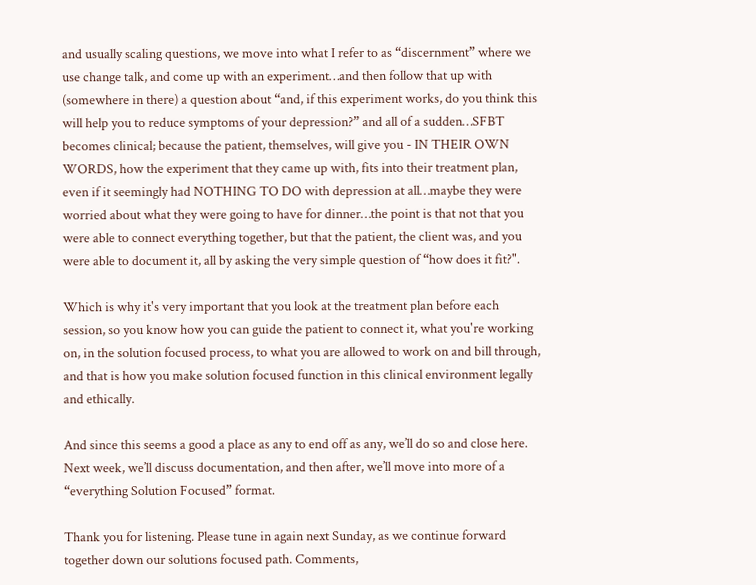and usually scaling questions, we move into what I refer to as “discernment” where we use change talk, and come up with an experiment…and then follow that up with (somewhere in there) a question about “and, if this experiment works, do you think this will help you to reduce symptoms of your depression?” and all of a sudden…SFBT becomes clinical; because the patient, themselves, will give you - IN THEIR OWN WORDS, how the experiment that they came up with, fits into their treatment plan, even if it seemingly had NOTHING TO DO with depression at all…maybe they were worried about what they were going to have for dinner…the point is that not that you were able to connect everything together, but that the patient, the client was, and you were able to document it, all by asking the very simple question of “how does it fit?".

Which is why it's very important that you look at the treatment plan before each session, so you know how you can guide the patient to connect it, what you're working on, in the solution focused process, to what you are allowed to work on and bill through, and that is how you make solution focused function in this clinical environment legally and ethically.

And since this seems a good a place as any to end off as any, we’ll do so and close here. Next week, we’ll discuss documentation, and then after, we’ll move into more of a “everything Solution Focused” format.

Thank you for listening. Please tune in again next Sunday, as we continue forward together down our solutions focused path. Comments,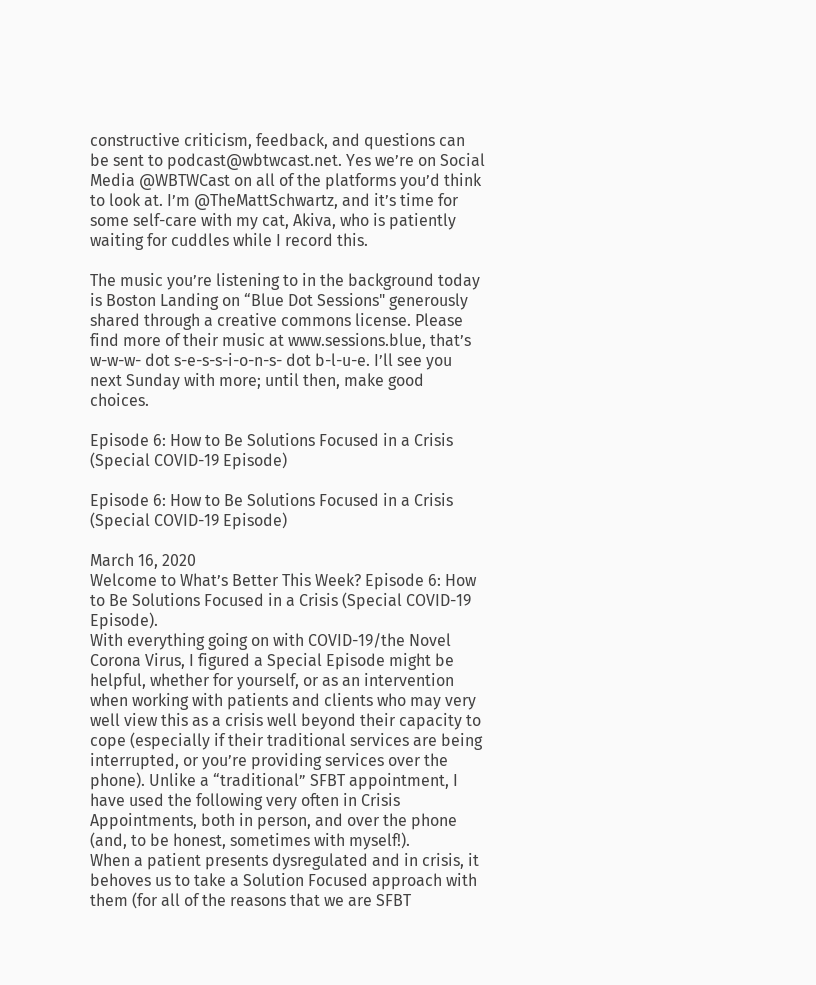constructive criticism, feedback, and questions can be sent to podcast@wbtwcast.net. Yes we’re on Social Media @WBTWCast on all of the platforms you’d think to look at. I’m @TheMattSchwartz, and it’s time for some self-care with my cat, Akiva, who is patiently waiting for cuddles while I record this.

The music you’re listening to in the background today is Boston Landing on “Blue Dot Sessions" generously shared through a creative commons license. Please find more of their music at www.sessions.blue, that’s w-w-w- dot s-e-s-s-i-o-n-s- dot b-l-u-e. I’ll see you next Sunday with more; until then, make good choices.

Episode 6: How to Be Solutions Focused in a Crisis (Special COVID-19 Episode)

Episode 6: How to Be Solutions Focused in a Crisis (Special COVID-19 Episode)

March 16, 2020
Welcome to What’s Better This Week? Episode 6: How to Be Solutions Focused in a Crisis (Special COVID-19 Episode).
With everything going on with COVID-19/the Novel Corona Virus, I figured a Special Episode might be helpful, whether for yourself, or as an intervention when working with patients and clients who may very well view this as a crisis well beyond their capacity to cope (especially if their traditional services are being interrupted, or you’re providing services over the phone). Unlike a “traditional” SFBT appointment, I have used the following very often in Crisis Appointments, both in person, and over the phone (and, to be honest, sometimes with myself!).
When a patient presents dysregulated and in crisis, it behoves us to take a Solution Focused approach with them (for all of the reasons that we are SFBT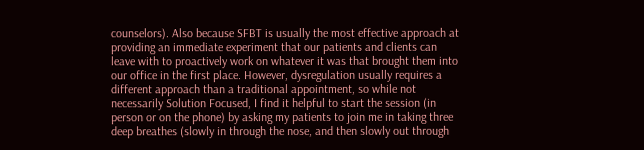counselors). Also because SFBT is usually the most effective approach at providing an immediate experiment that our patients and clients can leave with to proactively work on whatever it was that brought them into our office in the first place. However, dysregulation usually requires a different approach than a traditional appointment, so while not necessarily Solution Focused, I find it helpful to start the session (in person or on the phone) by asking my patients to join me in taking three deep breathes (slowly in through the nose, and then slowly out through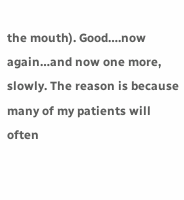the mouth). Good….now again…and now one more, slowly. The reason is because many of my patients will often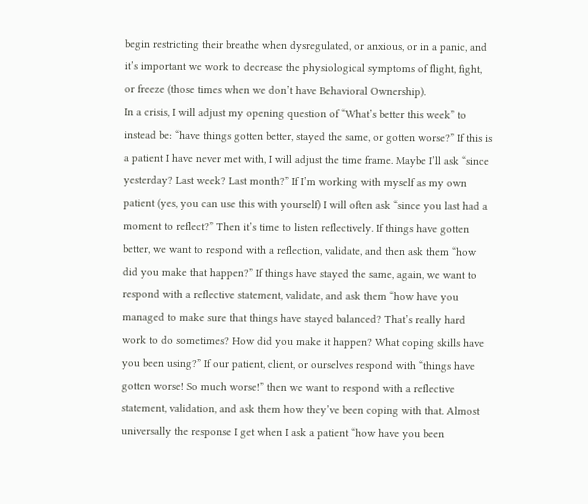begin restricting their breathe when dysregulated, or anxious, or in a panic, and it’s important we work to decrease the physiological symptoms of flight, fight, or freeze (those times when we don’t have Behavioral Ownership).
In a crisis, I will adjust my opening question of “What’s better this week” to instead be: “have things gotten better, stayed the same, or gotten worse?” If this is a patient I have never met with, I will adjust the time frame. Maybe I’ll ask “since yesterday? Last week? Last month?” If I’m working with myself as my own patient (yes, you can use this with yourself) I will often ask “since you last had a moment to reflect?” Then it’s time to listen reflectively. If things have gotten better, we want to respond with a reflection, validate, and then ask them “how did you make that happen?” If things have stayed the same, again, we want to respond with a reflective statement, validate, and ask them “how have you managed to make sure that things have stayed balanced? That’s really hard work to do sometimes? How did you make it happen? What coping skills have you been using?” If our patient, client, or ourselves respond with “things have gotten worse! So much worse!” then we want to respond with a reflective statement, validation, and ask them how they’ve been coping with that. Almost universally the response I get when I ask a patient “how have you been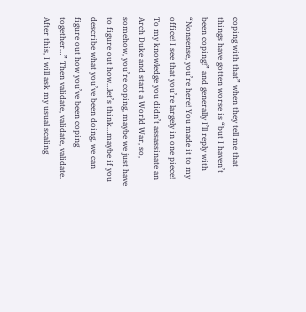coping with that” when they tell me that things have gotten worse is “but I haven’t been coping!” and generally I’ll reply with “Nonsense, you’re here! You made it to my office! I see that you’re largely in one piece! To my knowledge you didn’t assassinate an Arch Duke and start a World War, so, somehow, you’re coping, maybe we just have to figure out how…let’s think…maybe if you describe what you’ve been doing, we can figure out how you’ve been coping together…” Then validate, validate, validate.
After this, I will ask my usual scaling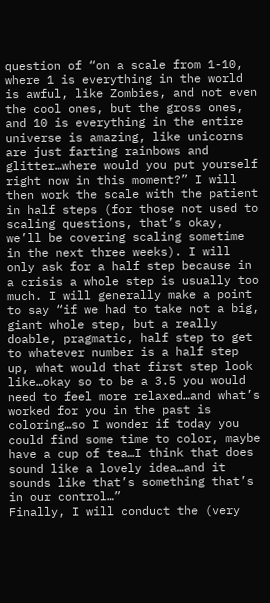question of “on a scale from 1-10, where 1 is everything in the world is awful, like Zombies, and not even the cool ones, but the gross ones, and 10 is everything in the entire universe is amazing, like unicorns are just farting rainbows and glitter…where would you put yourself right now in this moment?” I will then work the scale with the patient in half steps (for those not used to scaling questions, that’s okay, we’ll be covering scaling sometime in the next three weeks). I will only ask for a half step because in a crisis a whole step is usually too much. I will generally make a point to say “if we had to take not a big, giant whole step, but a really doable, pragmatic, half step to get to whatever number is a half step up, what would that first step look like…okay so to be a 3.5 you would need to feel more relaxed…and what’s worked for you in the past is coloring…so I wonder if today you could find some time to color, maybe have a cup of tea…I think that does sound like a lovely idea…and it sounds like that’s something that’s in our control…”
Finally, I will conduct the (very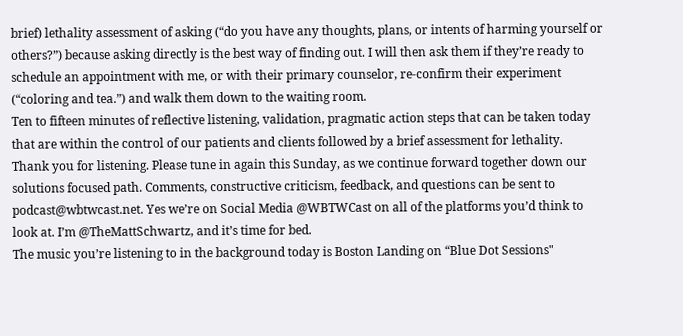brief) lethality assessment of asking (“do you have any thoughts, plans, or intents of harming yourself or others?”) because asking directly is the best way of finding out. I will then ask them if they’re ready to schedule an appointment with me, or with their primary counselor, re-confirm their experiment (“coloring and tea.”) and walk them down to the waiting room.
Ten to fifteen minutes of reflective listening, validation, pragmatic action steps that can be taken today that are within the control of our patients and clients followed by a brief assessment for lethality.
Thank you for listening. Please tune in again this Sunday, as we continue forward together down our solutions focused path. Comments, constructive criticism, feedback, and questions can be sent to podcast@wbtwcast.net. Yes we’re on Social Media @WBTWCast on all of the platforms you’d think to look at. I’m @TheMattSchwartz, and it’s time for bed.
The music you’re listening to in the background today is Boston Landing on “Blue Dot Sessions"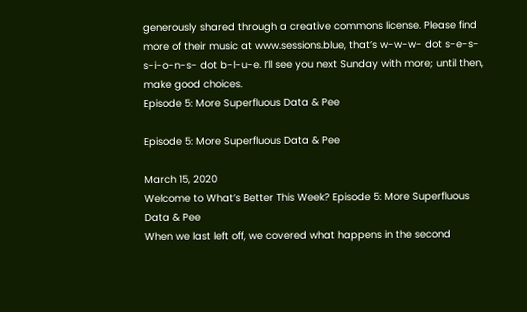generously shared through a creative commons license. Please find more of their music at www.sessions.blue, that’s w-w-w- dot s-e-s-s-i-o-n-s- dot b-l-u-e. I’ll see you next Sunday with more; until then, make good choices.
Episode 5: More Superfluous Data & Pee

Episode 5: More Superfluous Data & Pee

March 15, 2020
Welcome to What’s Better This Week? Episode 5: More Superfluous Data & Pee
When we last left off, we covered what happens in the second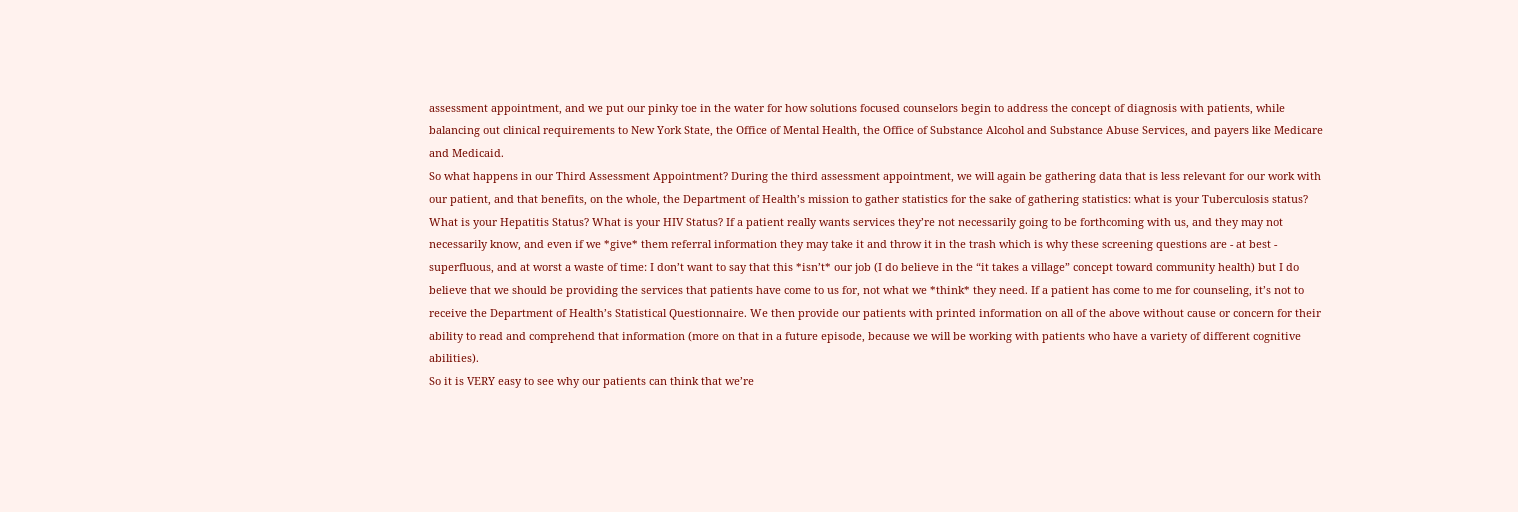assessment appointment, and we put our pinky toe in the water for how solutions focused counselors begin to address the concept of diagnosis with patients, while balancing out clinical requirements to New York State, the Office of Mental Health, the Office of Substance Alcohol and Substance Abuse Services, and payers like Medicare and Medicaid.
So what happens in our Third Assessment Appointment? During the third assessment appointment, we will again be gathering data that is less relevant for our work with our patient, and that benefits, on the whole, the Department of Health’s mission to gather statistics for the sake of gathering statistics: what is your Tuberculosis status? What is your Hepatitis Status? What is your HIV Status? If a patient really wants services they’re not necessarily going to be forthcoming with us, and they may not necessarily know, and even if we *give* them referral information they may take it and throw it in the trash which is why these screening questions are - at best - superfluous, and at worst a waste of time: I don’t want to say that this *isn’t* our job (I do believe in the “it takes a village” concept toward community health) but I do believe that we should be providing the services that patients have come to us for, not what we *think* they need. If a patient has come to me for counseling, it’s not to receive the Department of Health’s Statistical Questionnaire. We then provide our patients with printed information on all of the above without cause or concern for their ability to read and comprehend that information (more on that in a future episode, because we will be working with patients who have a variety of different cognitive abilities).
So it is VERY easy to see why our patients can think that we’re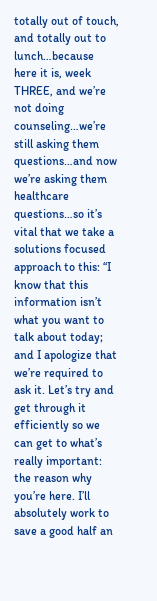totally out of touch, and totally out to lunch…because here it is, week THREE, and we’re not doing counseling…we’re still asking them questions…and now we’re asking them healthcare questions…so it’s vital that we take a solutions focused approach to this: “I know that this information isn’t what you want to talk about today; and I apologize that we’re required to ask it. Let’s try and get through it efficiently so we can get to what’s really important: the reason why you’re here. I’ll absolutely work to save a good half an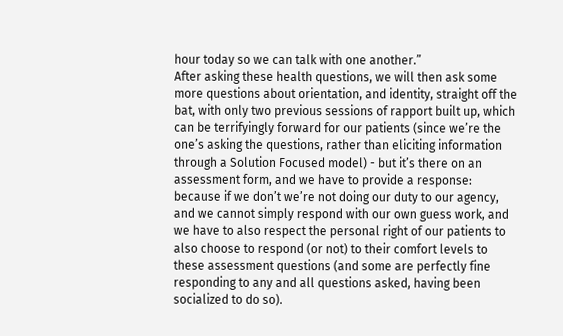hour today so we can talk with one another.”
After asking these health questions, we will then ask some more questions about orientation, and identity, straight off the bat, with only two previous sessions of rapport built up, which can be terrifyingly forward for our patients (since we’re the one’s asking the questions, rather than eliciting information through a Solution Focused model) - but it’s there on an assessment form, and we have to provide a response: because if we don’t we’re not doing our duty to our agency, and we cannot simply respond with our own guess work, and we have to also respect the personal right of our patients to also choose to respond (or not) to their comfort levels to these assessment questions (and some are perfectly fine responding to any and all questions asked, having been socialized to do so).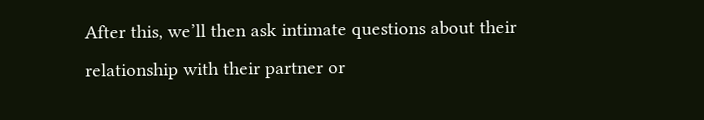After this, we’ll then ask intimate questions about their relationship with their partner or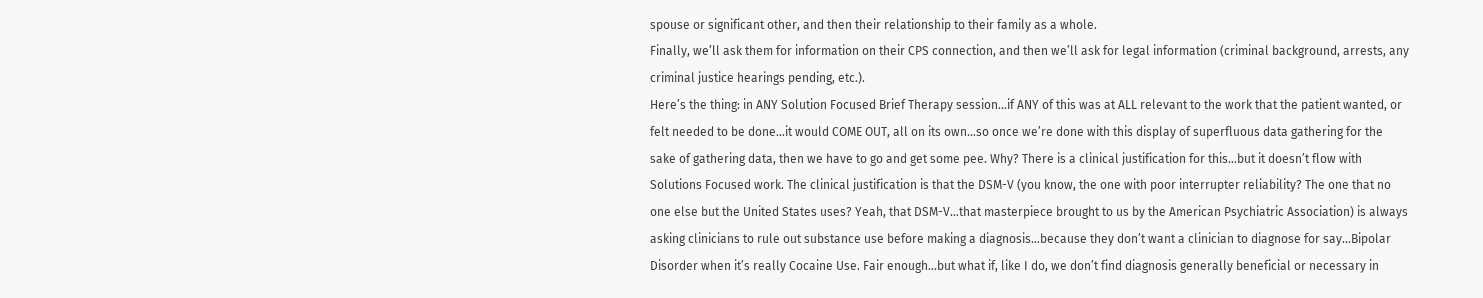spouse or significant other, and then their relationship to their family as a whole.
Finally, we’ll ask them for information on their CPS connection, and then we’ll ask for legal information (criminal background, arrests, any criminal justice hearings pending, etc.).
Here’s the thing: in ANY Solution Focused Brief Therapy session…if ANY of this was at ALL relevant to the work that the patient wanted, or felt needed to be done…it would COME OUT, all on its own…so once we’re done with this display of superfluous data gathering for the sake of gathering data, then we have to go and get some pee. Why? There is a clinical justification for this…but it doesn’t flow with Solutions Focused work. The clinical justification is that the DSM-V (you know, the one with poor interrupter reliability? The one that no one else but the United States uses? Yeah, that DSM-V…that masterpiece brought to us by the American Psychiatric Association) is always asking clinicians to rule out substance use before making a diagnosis…because they don’t want a clinician to diagnose for say…Bipolar Disorder when it’s really Cocaine Use. Fair enough…but what if, like I do, we don’t find diagnosis generally beneficial or necessary in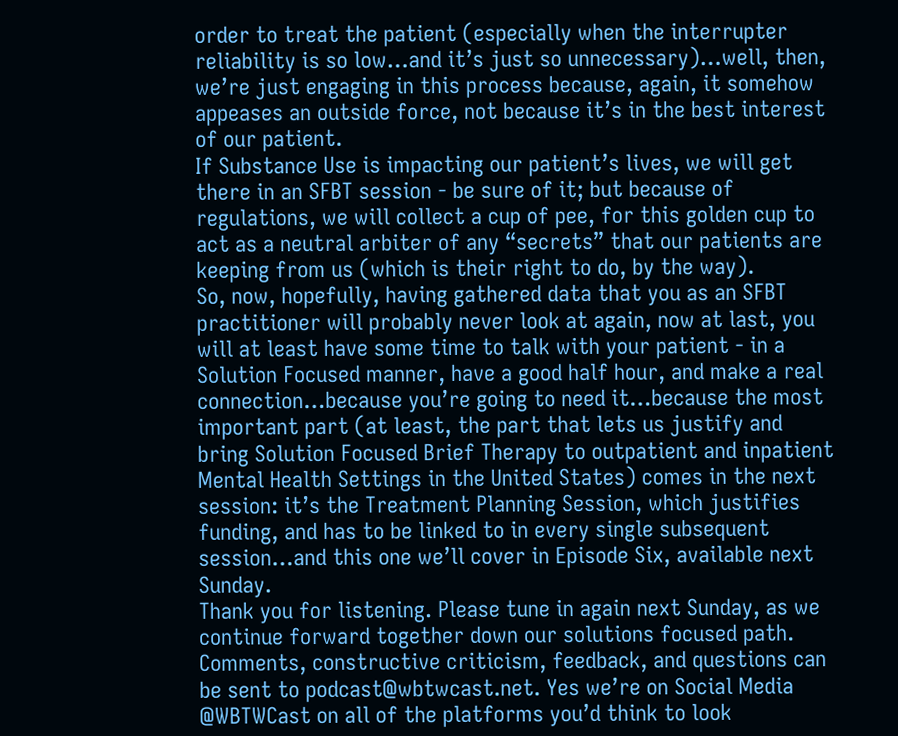order to treat the patient (especially when the interrupter reliability is so low…and it’s just so unnecessary)…well, then, we’re just engaging in this process because, again, it somehow appeases an outside force, not because it’s in the best interest of our patient.
If Substance Use is impacting our patient’s lives, we will get there in an SFBT session - be sure of it; but because of regulations, we will collect a cup of pee, for this golden cup to act as a neutral arbiter of any “secrets” that our patients are keeping from us (which is their right to do, by the way).
So, now, hopefully, having gathered data that you as an SFBT practitioner will probably never look at again, now at last, you will at least have some time to talk with your patient - in a Solution Focused manner, have a good half hour, and make a real connection…because you’re going to need it…because the most important part (at least, the part that lets us justify and bring Solution Focused Brief Therapy to outpatient and inpatient Mental Health Settings in the United States) comes in the next session: it’s the Treatment Planning Session, which justifies funding, and has to be linked to in every single subsequent session…and this one we’ll cover in Episode Six, available next Sunday.
Thank you for listening. Please tune in again next Sunday, as we continue forward together down our solutions focused path. Comments, constructive criticism, feedback, and questions can be sent to podcast@wbtwcast.net. Yes we’re on Social Media @WBTWCast on all of the platforms you’d think to look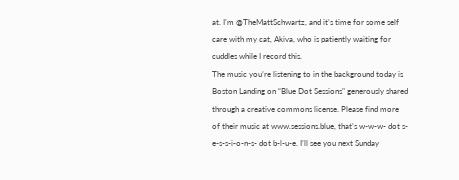at. I’m @TheMattSchwartz, and it’s time for some self care with my cat, Akiva, who is patiently waiting for cuddles while I record this.
The music you’re listening to in the background today is Boston Landing on “Blue Dot Sessions" generously shared through a creative commons license. Please find more of their music at www.sessions.blue, that’s w-w-w- dot s-e-s-s-i-o-n-s- dot b-l-u-e. I’ll see you next Sunday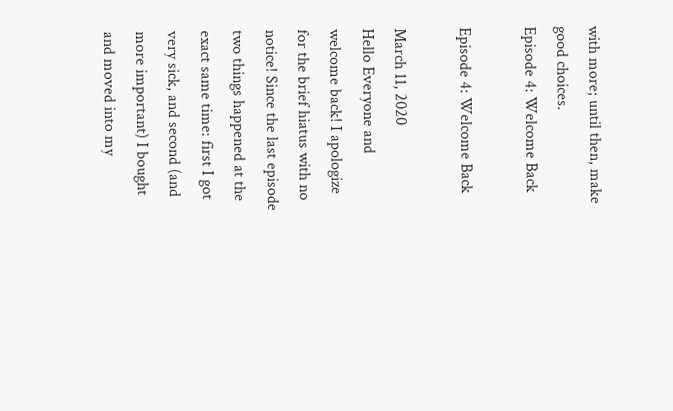with more; until then, make good choices.
Episode 4: Welcome Back

Episode 4: Welcome Back

March 11, 2020
Hello Everyone and welcome back! I apologize for the brief hiatus with no notice! Since the last episode two things happened at the exact same time: first I got very sick, and second (and more important) I bought and moved into my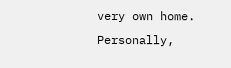very own home. Personally,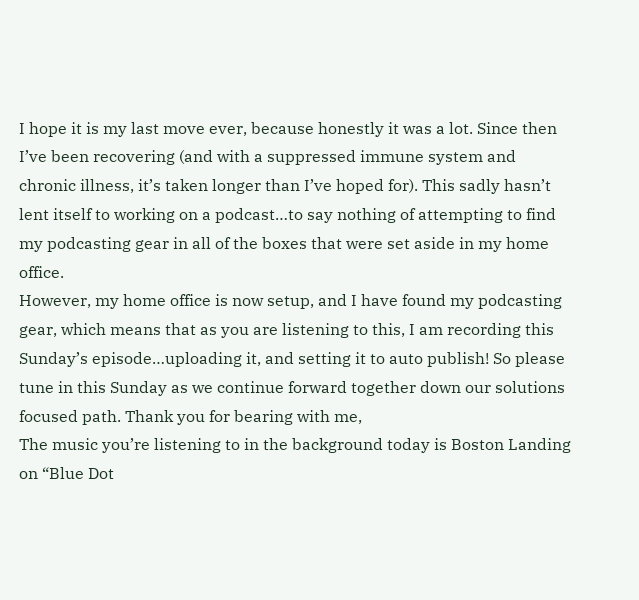I hope it is my last move ever, because honestly it was a lot. Since then I’ve been recovering (and with a suppressed immune system and chronic illness, it’s taken longer than I’ve hoped for). This sadly hasn’t lent itself to working on a podcast…to say nothing of attempting to find my podcasting gear in all of the boxes that were set aside in my home office.
However, my home office is now setup, and I have found my podcasting gear, which means that as you are listening to this, I am recording this Sunday’s episode…uploading it, and setting it to auto publish! So please tune in this Sunday as we continue forward together down our solutions focused path. Thank you for bearing with me,
The music you’re listening to in the background today is Boston Landing on “Blue Dot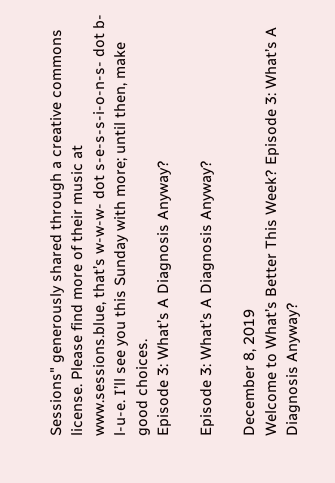Sessions" generously shared through a creative commons license. Please find more of their music at www.sessions.blue, that’s w-w-w- dot s-e-s-s-i-o-n-s- dot b-l-u-e. I’ll see you this Sunday with more; until then, make good choices.
Episode 3: What’s A Diagnosis Anyway?

Episode 3: What’s A Diagnosis Anyway?

December 8, 2019
Welcome to What’s Better This Week? Episode 3: What’s A Diagnosis Anyway?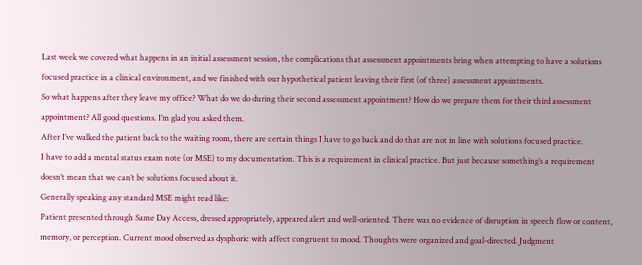Last week we covered what happens in an initial assessment session, the complications that assessment appointments bring when attempting to have a solutions focused practice in a clinical environment, and we finished with our hypothetical patient leaving their first (of three) assessment appointments.
So what happens after they leave my office? What do we do during their second assessment appointment? How do we prepare them for their third assessment appointment? All good questions. I’m glad you asked them.
After I’ve walked the patient back to the waiting room, there are certain things I have to go back and do that are not in line with solutions focused practice.
I have to add a mental status exam note (or MSE) to my documentation. This is a requirement in clinical practice. But just because something’s a requirement doesn’t mean that we can’t be solutions focused about it.
Generally speaking any standard MSE might read like:
Patient presented through Same Day Access, dressed appropriately, appeared alert and well-oriented. There was no evidence of disruption in speech flow or content, memory, or perception. Current mood observed as dysphoric with affect congruent to mood. Thoughts were organized and goal-directed. Judgment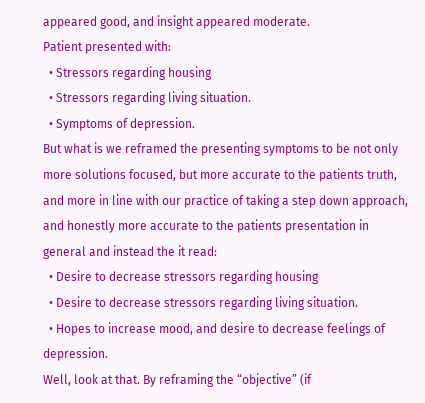appeared good, and insight appeared moderate.
Patient presented with:
  • Stressors regarding housing
  • Stressors regarding living situation.
  • Symptoms of depression.
But what is we reframed the presenting symptoms to be not only more solutions focused, but more accurate to the patients truth, and more in line with our practice of taking a step down approach, and honestly more accurate to the patients presentation in general and instead the it read:
  • Desire to decrease stressors regarding housing
  • Desire to decrease stressors regarding living situation.
  • Hopes to increase mood, and desire to decrease feelings of depression.
Well, look at that. By reframing the “objective” (if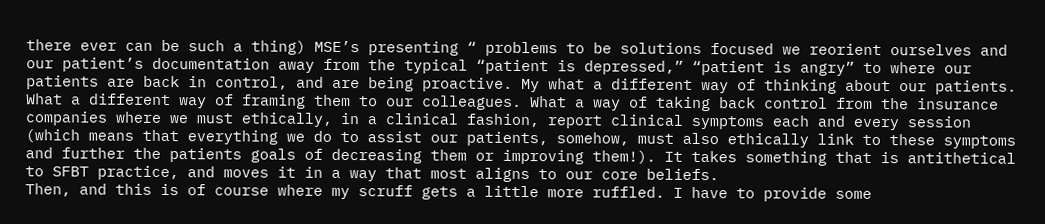there ever can be such a thing) MSE’s presenting “ problems to be solutions focused we reorient ourselves and our patient’s documentation away from the typical “patient is depressed,” “patient is angry” to where our patients are back in control, and are being proactive. My what a different way of thinking about our patients. What a different way of framing them to our colleagues. What a way of taking back control from the insurance companies where we must ethically, in a clinical fashion, report clinical symptoms each and every session (which means that everything we do to assist our patients, somehow, must also ethically link to these symptoms and further the patients goals of decreasing them or improving them!). It takes something that is antithetical to SFBT practice, and moves it in a way that most aligns to our core beliefs.
Then, and this is of course where my scruff gets a little more ruffled. I have to provide some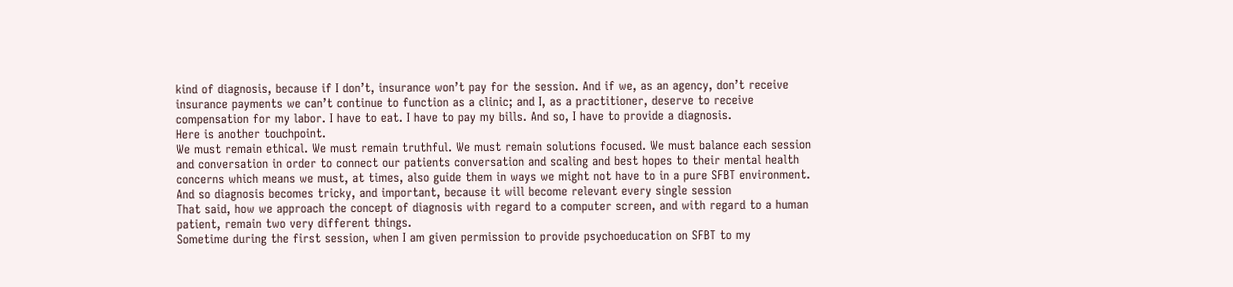kind of diagnosis, because if I don’t, insurance won’t pay for the session. And if we, as an agency, don’t receive insurance payments we can’t continue to function as a clinic; and I, as a practitioner, deserve to receive compensation for my labor. I have to eat. I have to pay my bills. And so, I have to provide a diagnosis.
Here is another touchpoint.
We must remain ethical. We must remain truthful. We must remain solutions focused. We must balance each session and conversation in order to connect our patients conversation and scaling and best hopes to their mental health concerns which means we must, at times, also guide them in ways we might not have to in a pure SFBT environment. And so diagnosis becomes tricky, and important, because it will become relevant every single session
That said, how we approach the concept of diagnosis with regard to a computer screen, and with regard to a human patient, remain two very different things.
Sometime during the first session, when I am given permission to provide psychoeducation on SFBT to my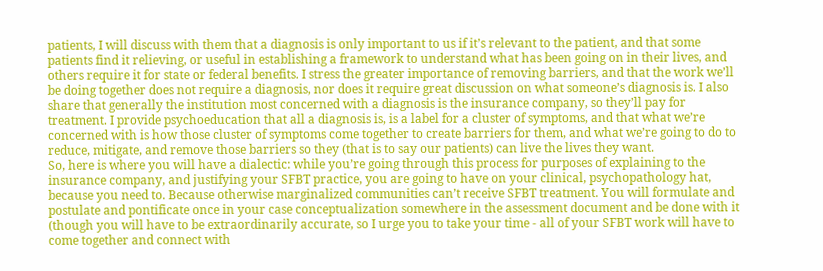patients, I will discuss with them that a diagnosis is only important to us if it’s relevant to the patient, and that some patients find it relieving, or useful in establishing a framework to understand what has been going on in their lives, and others require it for state or federal benefits. I stress the greater importance of removing barriers, and that the work we’ll be doing together does not require a diagnosis, nor does it require great discussion on what someone’s diagnosis is. I also share that generally the institution most concerned with a diagnosis is the insurance company, so they’ll pay for treatment. I provide psychoeducation that all a diagnosis is, is a label for a cluster of symptoms, and that what we’re concerned with is how those cluster of symptoms come together to create barriers for them, and what we’re going to do to reduce, mitigate, and remove those barriers so they (that is to say our patients) can live the lives they want.
So, here is where you will have a dialectic: while you’re going through this process for purposes of explaining to the insurance company, and justifying your SFBT practice, you are going to have on your clinical, psychopathology hat, because you need to. Because otherwise marginalized communities can’t receive SFBT treatment. You will formulate and postulate and pontificate once in your case conceptualization somewhere in the assessment document and be done with it (though you will have to be extraordinarily accurate, so I urge you to take your time - all of your SFBT work will have to come together and connect with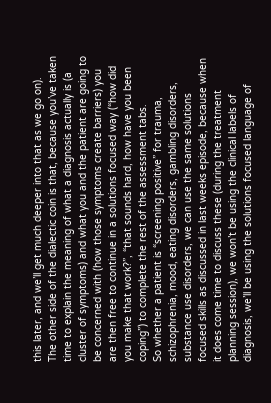this later, and we’ll get much deeper into that as we go on).
The other side of the dialectic coin is that, because you’ve taken time to explain the meaning of what a diagnosis actually is (a cluster of symptoms) and what you and the patient are going to be concerned with (how those symptoms create barriers) you are then free to continue in a solutions focused way (“how did you make that work?”, “that sounds hard, how have you been coping”) to complete the rest of the assessment tabs.
So whether a patient is “screening positive” for trauma, schizophrenia, mood, eating disorders, gambling disorders, substance use disorders, we can use the same solutions focused skills as discussed in last weeks episode, because when it does come time to discuss these (during the treatment planning session), we won’t be using the clinical labels of diagnosis, we’ll be using the solutions focused language of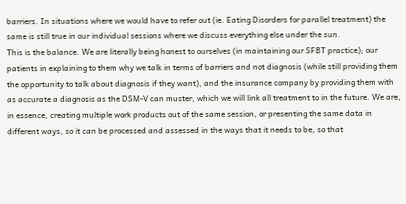barriers. In situations where we would have to refer out (ie. Eating Disorders for parallel treatment) the same is still true in our individual sessions where we discuss everything else under the sun.
This is the balance. We are literally being honest to ourselves (in maintaining our SFBT practice); our patients in explaining to them why we talk in terms of barriers and not diagnosis (while still providing them the opportunity to talk about diagnosis if they want), and the insurance company by providing them with as accurate a diagnosis as the DSM-V can muster, which we will link all treatment to in the future. We are, in essence, creating multiple work products out of the same session, or presenting the same data in different ways, so it can be processed and assessed in the ways that it needs to be, so that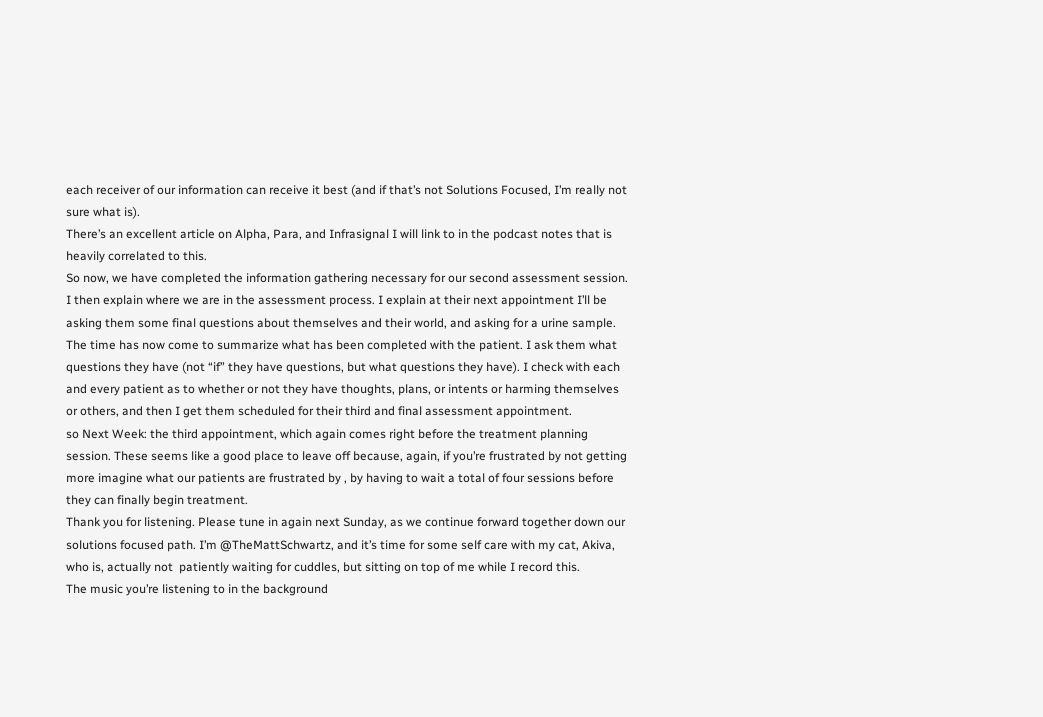each receiver of our information can receive it best (and if that’s not Solutions Focused, I’m really not sure what is).
There’s an excellent article on Alpha, Para, and Infrasignal I will link to in the podcast notes that is heavily correlated to this.
So now, we have completed the information gathering necessary for our second assessment session.
I then explain where we are in the assessment process. I explain at their next appointment I’ll be asking them some final questions about themselves and their world, and asking for a urine sample. The time has now come to summarize what has been completed with the patient. I ask them what questions they have (not “if” they have questions, but what questions they have). I check with each and every patient as to whether or not they have thoughts, plans, or intents or harming themselves or others, and then I get them scheduled for their third and final assessment appointment.
so Next Week: the third appointment, which again comes right before the treatment planning session. These seems like a good place to leave off because, again, if you’re frustrated by not getting more imagine what our patients are frustrated by , by having to wait a total of four sessions before they can finally begin treatment.
Thank you for listening. Please tune in again next Sunday, as we continue forward together down our solutions focused path. I’m @TheMattSchwartz, and it’s time for some self care with my cat, Akiva, who is, actually not  patiently waiting for cuddles, but sitting on top of me while I record this.
The music you’re listening to in the background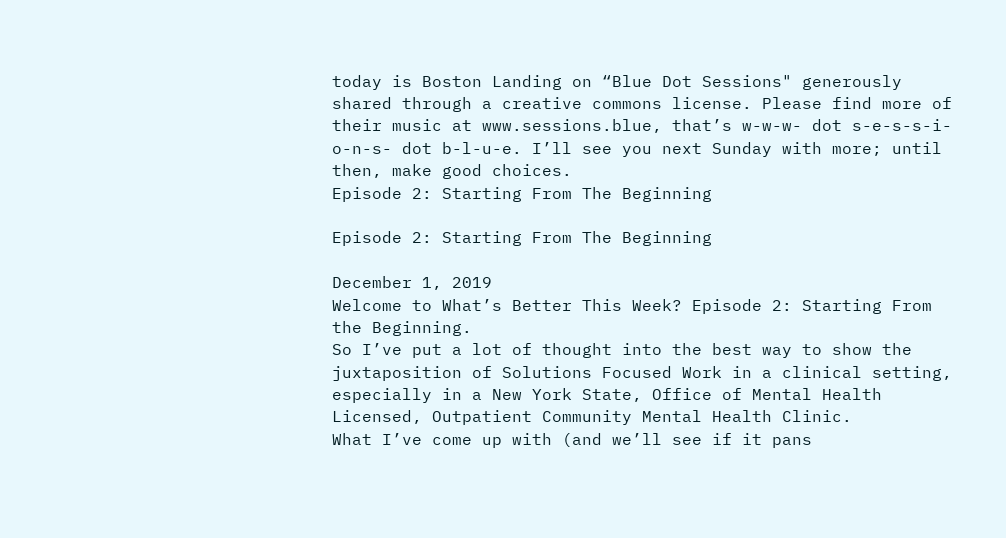today is Boston Landing on “Blue Dot Sessions" generously shared through a creative commons license. Please find more of their music at www.sessions.blue, that’s w-w-w- dot s-e-s-s-i-o-n-s- dot b-l-u-e. I’ll see you next Sunday with more; until then, make good choices.
Episode 2: Starting From The Beginning

Episode 2: Starting From The Beginning

December 1, 2019
Welcome to What’s Better This Week? Episode 2: Starting From the Beginning.
So I’ve put a lot of thought into the best way to show the juxtaposition of Solutions Focused Work in a clinical setting, especially in a New York State, Office of Mental Health Licensed, Outpatient Community Mental Health Clinic.
What I’ve come up with (and we’ll see if it pans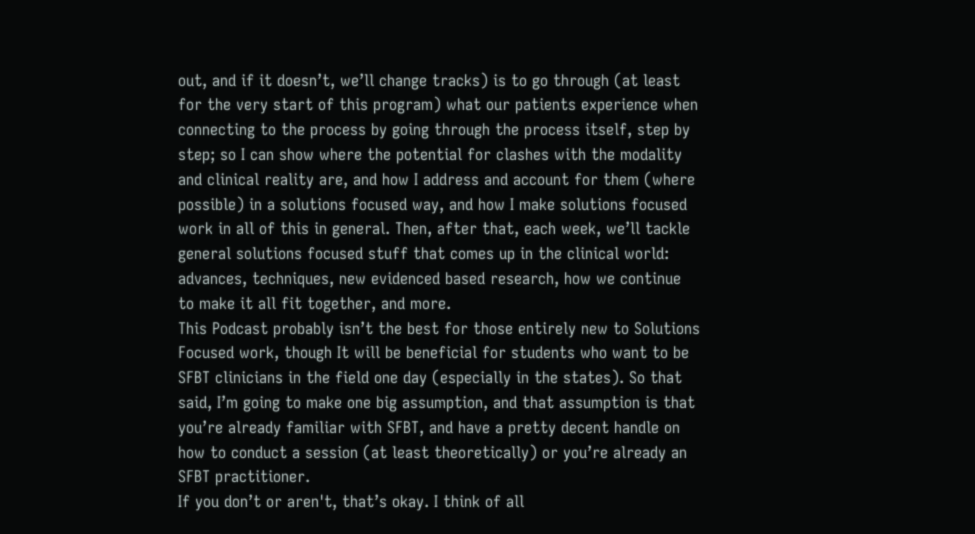out, and if it doesn’t, we’ll change tracks) is to go through (at least for the very start of this program) what our patients experience when connecting to the process by going through the process itself, step by step; so I can show where the potential for clashes with the modality and clinical reality are, and how I address and account for them (where possible) in a solutions focused way, and how I make solutions focused work in all of this in general. Then, after that, each week, we’ll tackle general solutions focused stuff that comes up in the clinical world: advances, techniques, new evidenced based research, how we continue to make it all fit together, and more.
This Podcast probably isn’t the best for those entirely new to Solutions Focused work, though It will be beneficial for students who want to be SFBT clinicians in the field one day (especially in the states). So that said, I’m going to make one big assumption, and that assumption is that you’re already familiar with SFBT, and have a pretty decent handle on how to conduct a session (at least theoretically) or you’re already an SFBT practitioner.
If you don’t or aren't, that’s okay. I think of all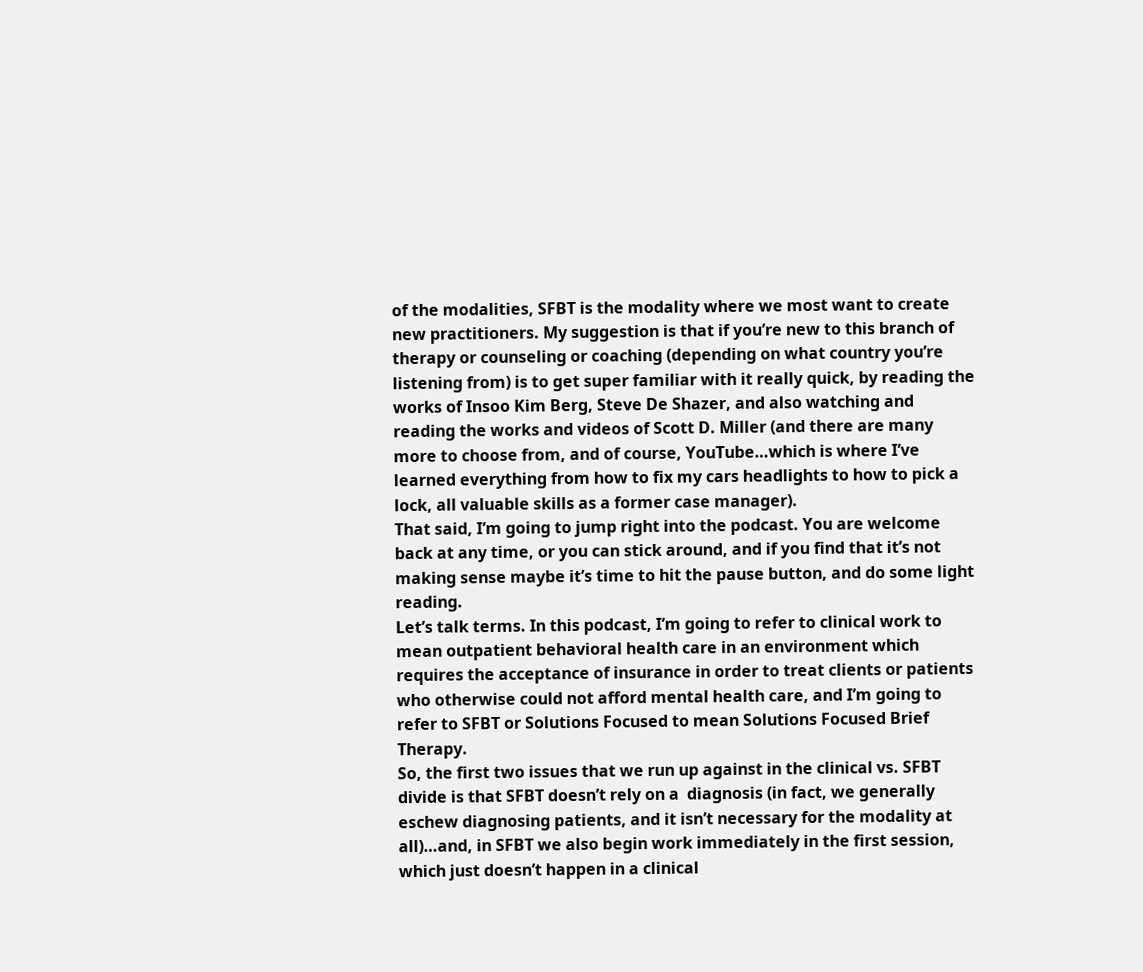of the modalities, SFBT is the modality where we most want to create new practitioners. My suggestion is that if you’re new to this branch of therapy or counseling or coaching (depending on what country you’re listening from) is to get super familiar with it really quick, by reading the works of Insoo Kim Berg, Steve De Shazer, and also watching and reading the works and videos of Scott D. Miller (and there are many more to choose from, and of course, YouTube…which is where I’ve learned everything from how to fix my cars headlights to how to pick a lock, all valuable skills as a former case manager).
That said, I’m going to jump right into the podcast. You are welcome back at any time, or you can stick around, and if you find that it’s not making sense maybe it’s time to hit the pause button, and do some light reading.
Let’s talk terms. In this podcast, I’m going to refer to clinical work to mean outpatient behavioral health care in an environment which requires the acceptance of insurance in order to treat clients or patients who otherwise could not afford mental health care, and I’m going to refer to SFBT or Solutions Focused to mean Solutions Focused Brief Therapy.
So, the first two issues that we run up against in the clinical vs. SFBT divide is that SFBT doesn’t rely on a  diagnosis (in fact, we generally eschew diagnosing patients, and it isn’t necessary for the modality at all)…and, in SFBT we also begin work immediately in the first session, which just doesn’t happen in a clinical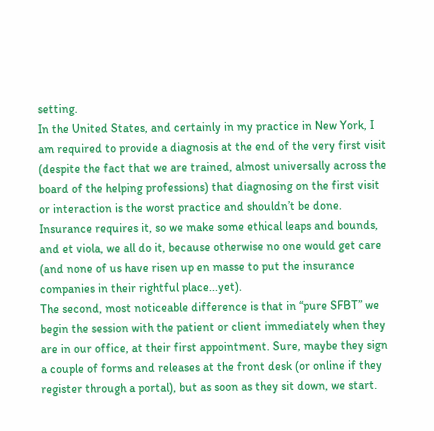setting.
In the United States, and certainly in my practice in New York, I am required to provide a diagnosis at the end of the very first visit (despite the fact that we are trained, almost universally across the board of the helping professions) that diagnosing on the first visit or interaction is the worst practice and shouldn’t be done. Insurance requires it, so we make some ethical leaps and bounds, and et viola, we all do it, because otherwise no one would get care (and none of us have risen up en masse to put the insurance companies in their rightful place...yet).
The second, most noticeable difference is that in “pure SFBT” we begin the session with the patient or client immediately when they are in our office, at their first appointment. Sure, maybe they sign a couple of forms and releases at the front desk (or online if they register through a portal), but as soon as they sit down, we start.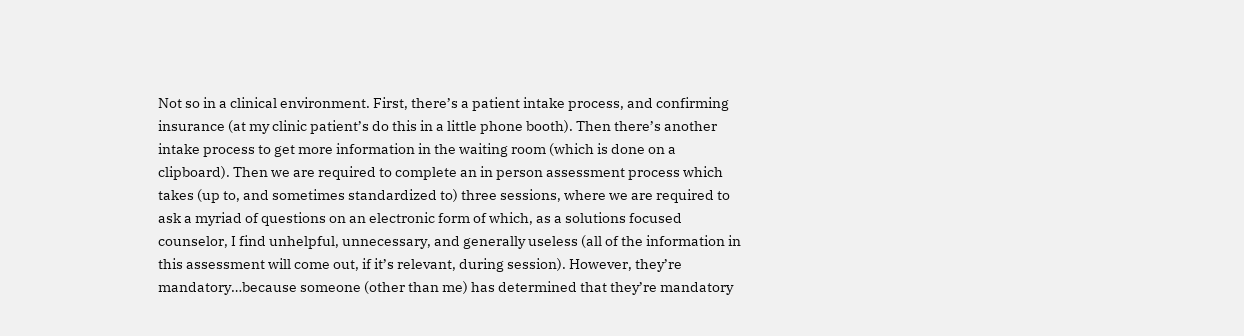Not so in a clinical environment. First, there’s a patient intake process, and confirming insurance (at my clinic patient’s do this in a little phone booth). Then there’s another intake process to get more information in the waiting room (which is done on a clipboard). Then we are required to complete an in person assessment process which takes (up to, and sometimes standardized to) three sessions, where we are required to ask a myriad of questions on an electronic form of which, as a solutions focused counselor, I find unhelpful, unnecessary, and generally useless (all of the information in this assessment will come out, if it’s relevant, during session). However, they’re mandatory…because someone (other than me) has determined that they’re mandatory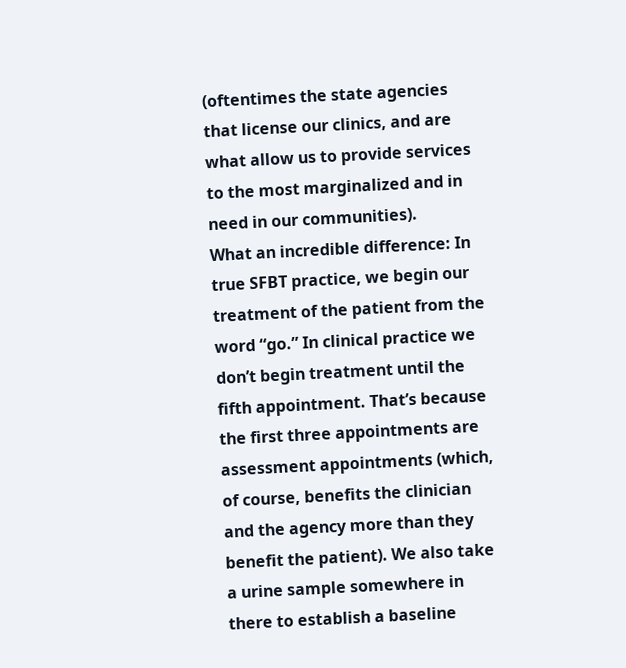(oftentimes the state agencies that license our clinics, and are what allow us to provide services to the most marginalized and in need in our communities).
What an incredible difference: In true SFBT practice, we begin our treatment of the patient from the word “go.” In clinical practice we don’t begin treatment until the fifth appointment. That’s because the first three appointments are assessment appointments (which, of course, benefits the clinician and the agency more than they benefit the patient). We also take a urine sample somewhere in there to establish a baseline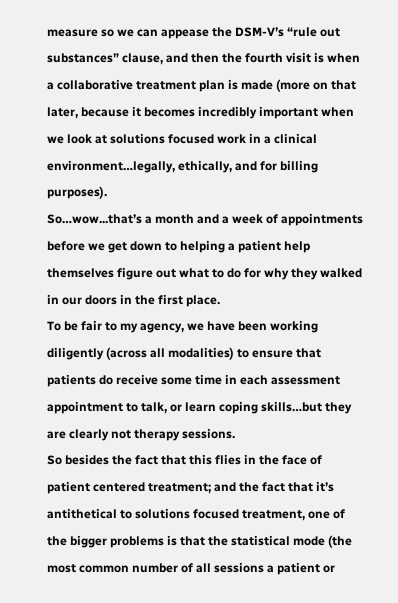measure so we can appease the DSM-V’s “rule out substances” clause, and then the fourth visit is when a collaborative treatment plan is made (more on that later, because it becomes incredibly important when we look at solutions focused work in a clinical environment…legally, ethically, and for billing purposes).
So…wow...that’s a month and a week of appointments before we get down to helping a patient help themselves figure out what to do for why they walked in our doors in the first place.
To be fair to my agency, we have been working diligently (across all modalities) to ensure that patients do receive some time in each assessment appointment to talk, or learn coping skills…but they are clearly not therapy sessions.
So besides the fact that this flies in the face of patient centered treatment; and the fact that it’s antithetical to solutions focused treatment, one of the bigger problems is that the statistical mode (the most common number of all sessions a patient or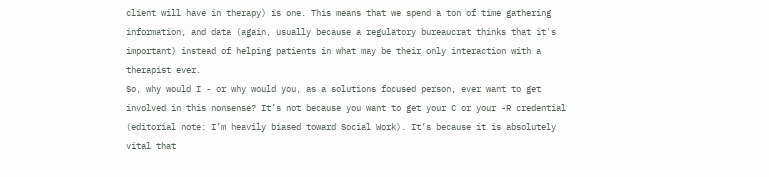client will have in therapy) is one. This means that we spend a ton of time gathering information, and data (again, usually because a regulatory bureaucrat thinks that it's important) instead of helping patients in what may be their only interaction with a therapist ever.
So, why would I - or why would you, as a solutions focused person, ever want to get involved in this nonsense? It’s not because you want to get your C or your -R credential (editorial note: I’m heavily biased toward Social Work). It’s because it is absolutely vital that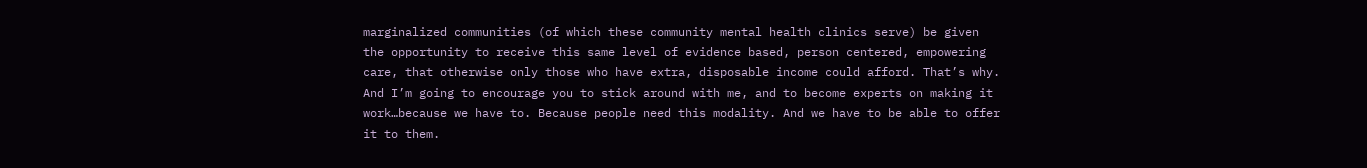marginalized communities (of which these community mental health clinics serve) be given the opportunity to receive this same level of evidence based, person centered, empowering care, that otherwise only those who have extra, disposable income could afford. That’s why. And I’m going to encourage you to stick around with me, and to become experts on making it work…because we have to. Because people need this modality. And we have to be able to offer it to them.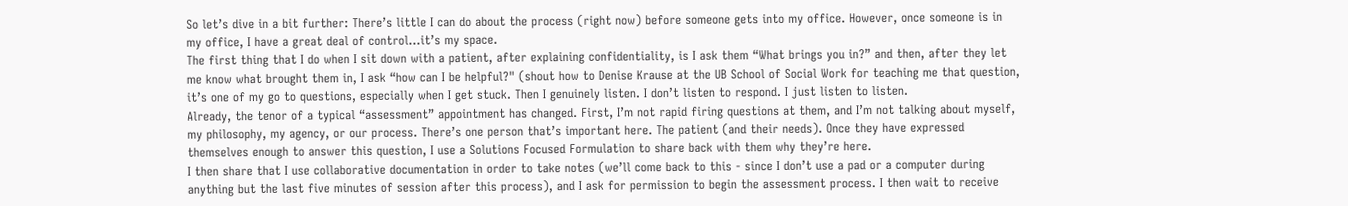So let’s dive in a bit further: There’s little I can do about the process (right now) before someone gets into my office. However, once someone is in my office, I have a great deal of control…it’s my space.
The first thing that I do when I sit down with a patient, after explaining confidentiality, is I ask them “What brings you in?” and then, after they let me know what brought them in, I ask “how can I be helpful?" (shout how to Denise Krause at the UB School of Social Work for teaching me that question, it’s one of my go to questions, especially when I get stuck. Then I genuinely listen. I don’t listen to respond. I just listen to listen.
Already, the tenor of a typical “assessment” appointment has changed. First, I’m not rapid firing questions at them, and I’m not talking about myself, my philosophy, my agency, or our process. There’s one person that’s important here. The patient (and their needs). Once they have expressed themselves enough to answer this question, I use a Solutions Focused Formulation to share back with them why they’re here.
I then share that I use collaborative documentation in order to take notes (we’ll come back to this - since I don’t use a pad or a computer during anything but the last five minutes of session after this process), and I ask for permission to begin the assessment process. I then wait to receive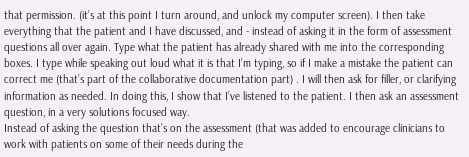that permission. (it’s at this point I turn around, and unlock my computer screen). I then take everything that the patient and I have discussed, and - instead of asking it in the form of assessment questions all over again. Type what the patient has already shared with me into the corresponding boxes. I type while speaking out loud what it is that I’m typing, so if I make a mistake the patient can correct me (that’s part of the collaborative documentation part) . I will then ask for filler, or clarifying information as needed. In doing this, I show that I’ve listened to the patient. I then ask an assessment question, in a very solutions focused way.
Instead of asking the question that’s on the assessment (that was added to encourage clinicians to work with patients on some of their needs during the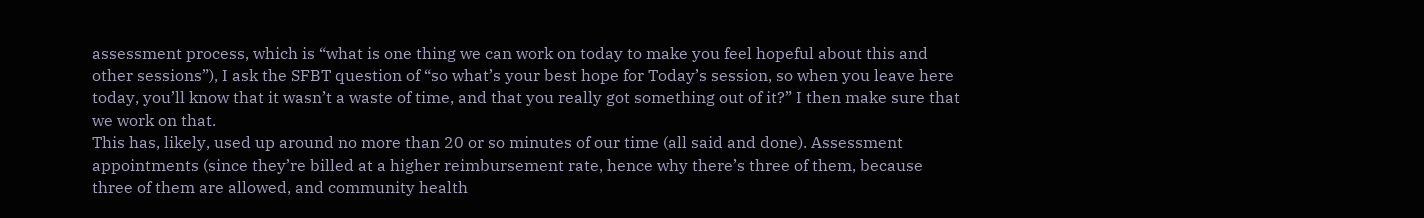assessment process, which is “what is one thing we can work on today to make you feel hopeful about this and other sessions”), I ask the SFBT question of “so what’s your best hope for Today’s session, so when you leave here today, you’ll know that it wasn’t a waste of time, and that you really got something out of it?” I then make sure that we work on that.
This has, likely, used up around no more than 20 or so minutes of our time (all said and done). Assessment appointments (since they’re billed at a higher reimbursement rate, hence why there’s three of them, because three of them are allowed, and community health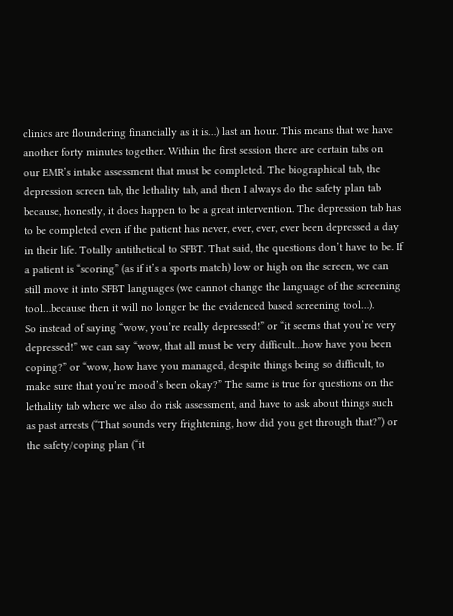clinics are floundering financially as it is…) last an hour. This means that we have another forty minutes together. Within the first session there are certain tabs on our EMR’s intake assessment that must be completed. The biographical tab, the depression screen tab, the lethality tab, and then I always do the safety plan tab because, honestly, it does happen to be a great intervention. The depression tab has to be completed even if the patient has never, ever, ever, ever been depressed a day in their life. Totally antithetical to SFBT. That said, the questions don’t have to be. If a patient is “scoring” (as if it’s a sports match) low or high on the screen, we can still move it into SFBT languages (we cannot change the language of the screening tool…because then it will no longer be the evidenced based screening tool…).
So instead of saying “wow, you’re really depressed!” or “it seems that you’re very depressed!” we can say “wow, that all must be very difficult…how have you been coping?” or “wow, how have you managed, despite things being so difficult, to make sure that you’re mood’s been okay?” The same is true for questions on the lethality tab where we also do risk assessment, and have to ask about things such as past arrests (“That sounds very frightening, how did you get through that?”) or the safety/coping plan (“it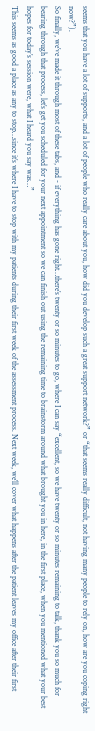seems that you have a lot of supports, and a lot of people who really care about you, how did you develop such a great support network?” or “that seems really difficult, not having many people to rely on, how are you coping right now?”).
So finally, we’ve made it through most of these tabs, and - if everything has gone right…there’s twenty or so minutes to go, where I can say “excellent, so we have twenty or so minutes remaining to talk, thank you so much for bearing through that process, let’s get you scheduled for your next appointment so we can finish out using the remaining time to brainstorm around what brought you in here, in the first place, when you mentioned what your best hopes for today’s session were, what I heard you say was…”
This seems as good a place as any to stop…since it’s where I have to stop with my patients during their first week of the assessment process. Next week, we’ll cover what happens after the patient leaves my office after their first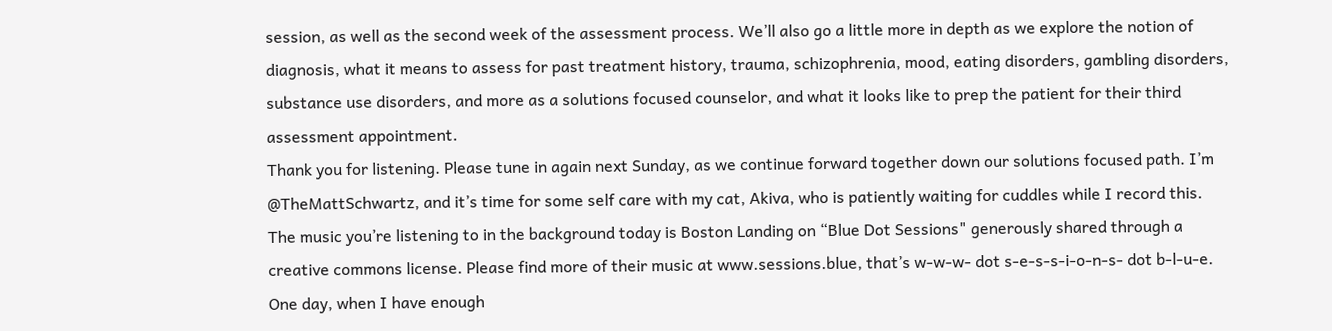session, as well as the second week of the assessment process. We’ll also go a little more in depth as we explore the notion of diagnosis, what it means to assess for past treatment history, trauma, schizophrenia, mood, eating disorders, gambling disorders, substance use disorders, and more as a solutions focused counselor, and what it looks like to prep the patient for their third assessment appointment.
Thank you for listening. Please tune in again next Sunday, as we continue forward together down our solutions focused path. I’m @TheMattSchwartz, and it’s time for some self care with my cat, Akiva, who is patiently waiting for cuddles while I record this.
The music you’re listening to in the background today is Boston Landing on “Blue Dot Sessions" generously shared through a creative commons license. Please find more of their music at www.sessions.blue, that’s w-w-w- dot s-e-s-s-i-o-n-s- dot b-l-u-e. One day, when I have enough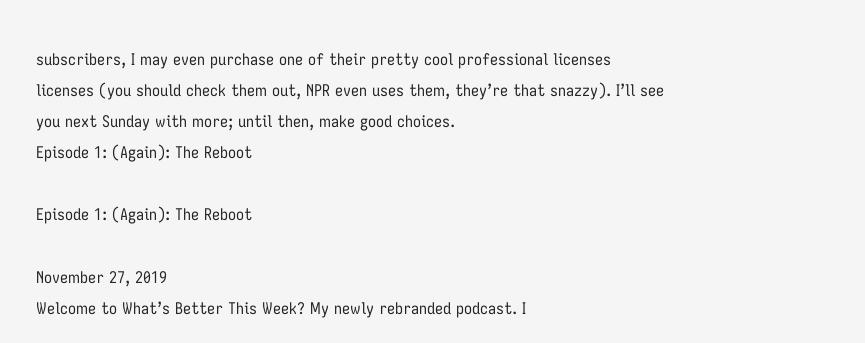subscribers, I may even purchase one of their pretty cool professional licenses licenses (you should check them out, NPR even uses them, they’re that snazzy). I’ll see you next Sunday with more; until then, make good choices.
Episode 1: (Again): The Reboot

Episode 1: (Again): The Reboot

November 27, 2019
Welcome to What’s Better This Week? My newly rebranded podcast. I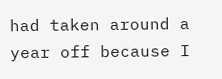had taken around a year off because I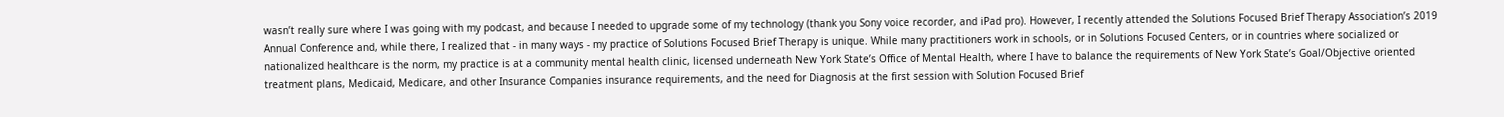wasn’t really sure where I was going with my podcast, and because I needed to upgrade some of my technology (thank you Sony voice recorder, and iPad pro). However, I recently attended the Solutions Focused Brief Therapy Association’s 2019 Annual Conference and, while there, I realized that - in many ways - my practice of Solutions Focused Brief Therapy is unique. While many practitioners work in schools, or in Solutions Focused Centers, or in countries where socialized or nationalized healthcare is the norm, my practice is at a community mental health clinic, licensed underneath New York State’s Office of Mental Health, where I have to balance the requirements of New York State’s Goal/Objective oriented treatment plans, Medicaid, Medicare, and other Insurance Companies insurance requirements, and the need for Diagnosis at the first session with Solution Focused Brief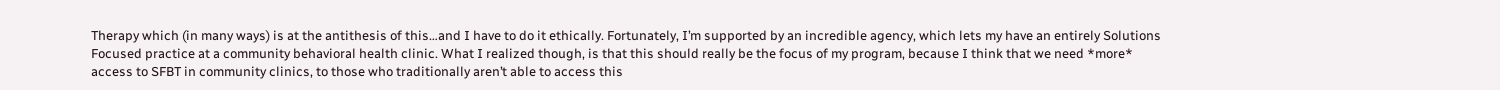Therapy which (in many ways) is at the antithesis of this…and I have to do it ethically. Fortunately, I’m supported by an incredible agency, which lets my have an entirely Solutions Focused practice at a community behavioral health clinic. What I realized though, is that this should really be the focus of my program, because I think that we need *more* access to SFBT in community clinics, to those who traditionally aren’t able to access this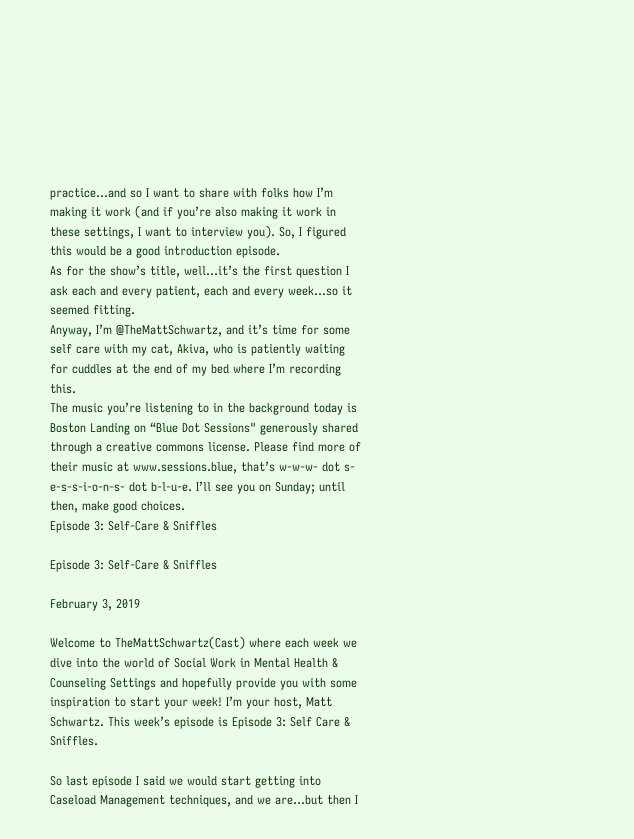practice…and so I want to share with folks how I’m making it work (and if you’re also making it work in these settings, I want to interview you). So, I figured this would be a good introduction episode.
As for the show’s title, well…it’s the first question I ask each and every patient, each and every week…so it seemed fitting.
Anyway, I’m @TheMattSchwartz, and it’s time for some self care with my cat, Akiva, who is patiently waiting for cuddles at the end of my bed where I’m recording this.
The music you’re listening to in the background today is Boston Landing on “Blue Dot Sessions" generously shared through a creative commons license. Please find more of their music at www.sessions.blue, that’s w-w-w- dot s-e-s-s-i-o-n-s- dot b-l-u-e. I’ll see you on Sunday; until then, make good choices.
Episode 3: Self-Care & Sniffles

Episode 3: Self-Care & Sniffles

February 3, 2019

Welcome to TheMattSchwartz(Cast) where each week we dive into the world of Social Work in Mental Health & Counseling Settings and hopefully provide you with some inspiration to start your week! I’m your host, Matt Schwartz. This week’s episode is Episode 3: Self Care & Sniffles.

So last episode I said we would start getting into Caseload Management techniques, and we are…but then I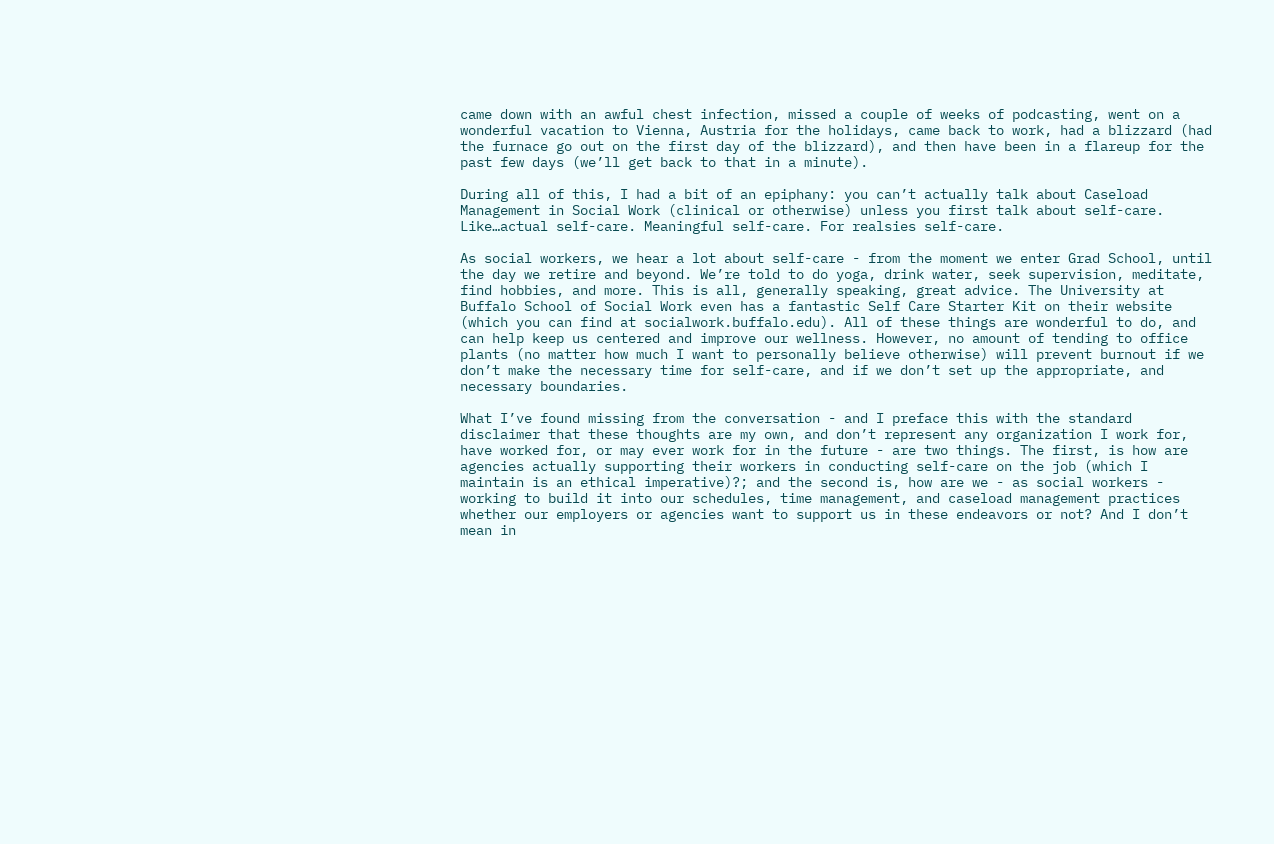came down with an awful chest infection, missed a couple of weeks of podcasting, went on a wonderful vacation to Vienna, Austria for the holidays, came back to work, had a blizzard (had the furnace go out on the first day of the blizzard), and then have been in a flareup for the past few days (we’ll get back to that in a minute).

During all of this, I had a bit of an epiphany: you can’t actually talk about Caseload Management in Social Work (clinical or otherwise) unless you first talk about self-care. Like…actual self-care. Meaningful self-care. For realsies self-care.

As social workers, we hear a lot about self-care - from the moment we enter Grad School, until the day we retire and beyond. We’re told to do yoga, drink water, seek supervision, meditate, find hobbies, and more. This is all, generally speaking, great advice. The University at Buffalo School of Social Work even has a fantastic Self Care Starter Kit on their website (which you can find at socialwork.buffalo.edu). All of these things are wonderful to do, and can help keep us centered and improve our wellness. However, no amount of tending to office plants (no matter how much I want to personally believe otherwise) will prevent burnout if we don’t make the necessary time for self-care, and if we don’t set up the appropriate, and necessary boundaries.

What I’ve found missing from the conversation - and I preface this with the standard disclaimer that these thoughts are my own, and don’t represent any organization I work for, have worked for, or may ever work for in the future - are two things. The first, is how are agencies actually supporting their workers in conducting self-care on the job (which I maintain is an ethical imperative)?; and the second is, how are we - as social workers - working to build it into our schedules, time management, and caseload management practices whether our employers or agencies want to support us in these endeavors or not? And I don’t mean in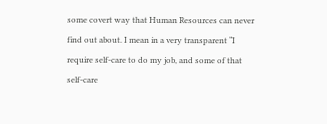some covert way that Human Resources can never find out about. I mean in a very transparent “I require self-care to do my job, and some of that self-care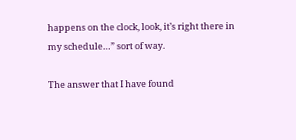happens on the clock, look, it’s right there in my schedule…” sort of way.

The answer that I have found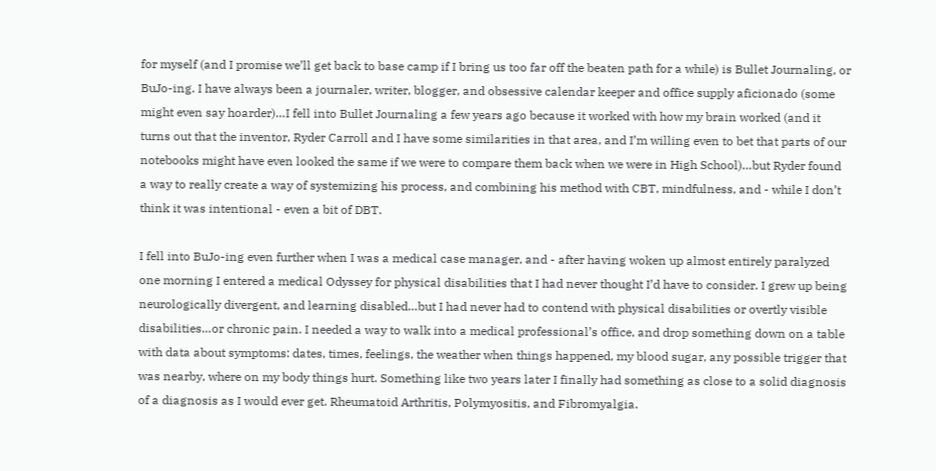for myself (and I promise we’ll get back to base camp if I bring us too far off the beaten path for a while) is Bullet Journaling, or BuJo-ing. I have always been a journaler, writer, blogger, and obsessive calendar keeper and office supply aficionado (some might even say hoarder)…I fell into Bullet Journaling a few years ago because it worked with how my brain worked (and it turns out that the inventor, Ryder Carroll and I have some similarities in that area, and I’m willing even to bet that parts of our notebooks might have even looked the same if we were to compare them back when we were in High School)…but Ryder found a way to really create a way of systemizing his process, and combining his method with CBT, mindfulness, and - while I don’t think it was intentional - even a bit of DBT.

I fell into BuJo-ing even further when I was a medical case manager, and - after having woken up almost entirely paralyzed one morning I entered a medical Odyssey for physical disabilities that I had never thought I’d have to consider. I grew up being neurologically divergent, and learning disabled…but I had never had to contend with physical disabilities or overtly visible disabilities…or chronic pain. I needed a way to walk into a medical professional’s office, and drop something down on a table with data about symptoms: dates, times, feelings, the weather when things happened, my blood sugar, any possible trigger that was nearby, where on my body things hurt. Something like two years later I finally had something as close to a solid diagnosis of a diagnosis as I would ever get. Rheumatoid Arthritis, Polymyositis, and Fibromyalgia.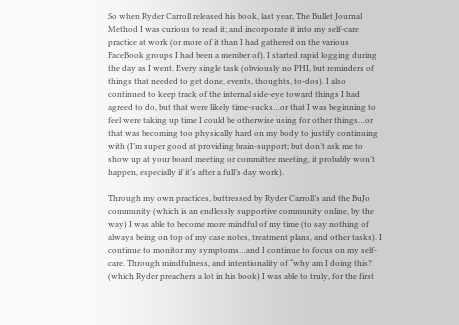So when Ryder Carroll released his book, last year, The Bullet Journal Method I was curious to read it; and incorporate it into my self-care practice at work (or more of it than I had gathered on the various FaceBook groups I had been a member of). I started rapid logging during the day as I went. Every single task (obviously no PHI, but reminders of things that needed to get done, events, thoughts, to-dos). I also continued to keep track of the internal side-eye toward things I had agreed to do, but that were likely time-sucks…or that I was beginning to feel were taking up time I could be otherwise using for other things…or that was becoming too physically hard on my body to justify continuing with (I’m super good at providing brain-support; but don’t ask me to show up at your board meeting or committee meeting, it probably won’t happen, especially if it’s after a full’s day work).

Through my own practices, buttressed by Ryder Carroll’s and the BuJo community (which is an endlessly supportive community online, by the way) I was able to become more mindful of my time (to say nothing of always being on top of my case notes, treatment plans, and other tasks). I continue to monitor my symptoms…and I continue to focus on my self-care. Through mindfulness, and intentionality of “why am I doing this? (which Ryder preachers a lot in his book) I was able to truly, for the first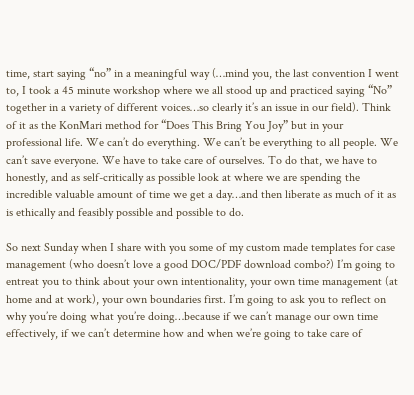time, start saying “no” in a meaningful way (…mind you, the last convention I went to, I took a 45 minute workshop where we all stood up and practiced saying “No” together in a variety of different voices…so clearly it’s an issue in our field). Think of it as the KonMari method for “Does This Bring You Joy” but in your professional life. We can’t do everything. We can’t be everything to all people. We can’t save everyone. We have to take care of ourselves. To do that, we have to honestly, and as self-critically as possible look at where we are spending the incredible valuable amount of time we get a day…and then liberate as much of it as is ethically and feasibly possible and possible to do.

So next Sunday when I share with you some of my custom made templates for case management (who doesn’t love a good DOC/PDF download combo?) I’m going to entreat you to think about your own intentionality, your own time management (at home and at work), your own boundaries first. I’m going to ask you to reflect on why you’re doing what you’re doing…because if we can’t manage our own time effectively, if we can’t determine how and when we’re going to take care of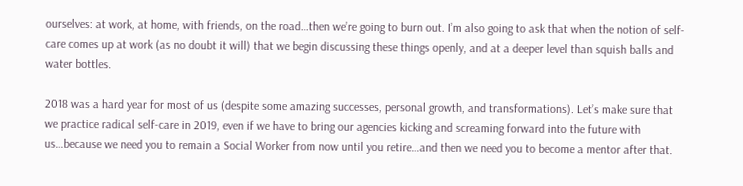ourselves: at work, at home, with friends, on the road…then we’re going to burn out. I’m also going to ask that when the notion of self-care comes up at work (as no doubt it will) that we begin discussing these things openly, and at a deeper level than squish balls and water bottles.

2018 was a hard year for most of us (despite some amazing successes, personal growth, and transformations). Let’s make sure that we practice radical self-care in 2019, even if we have to bring our agencies kicking and screaming forward into the future with us…because we need you to remain a Social Worker from now until you retire…and then we need you to become a mentor after that.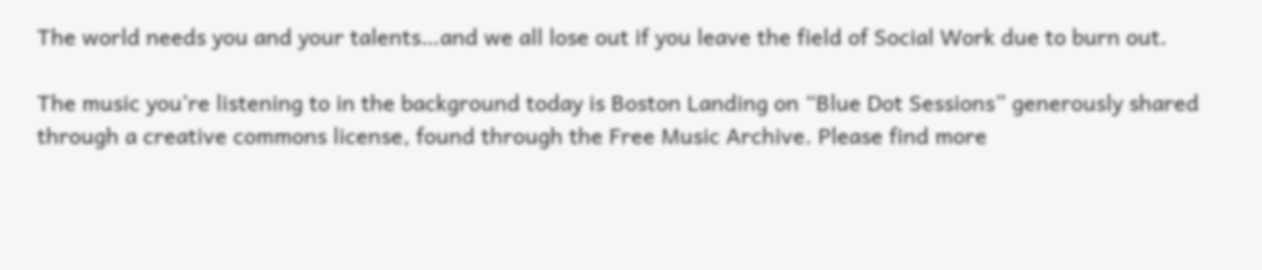The world needs you and your talents…and we all lose out if you leave the field of Social Work due to burn out.

The music you’re listening to in the background today is Boston Landing on “Blue Dot Sessions” generously shared through a creative commons license, found through the Free Music Archive. Please find more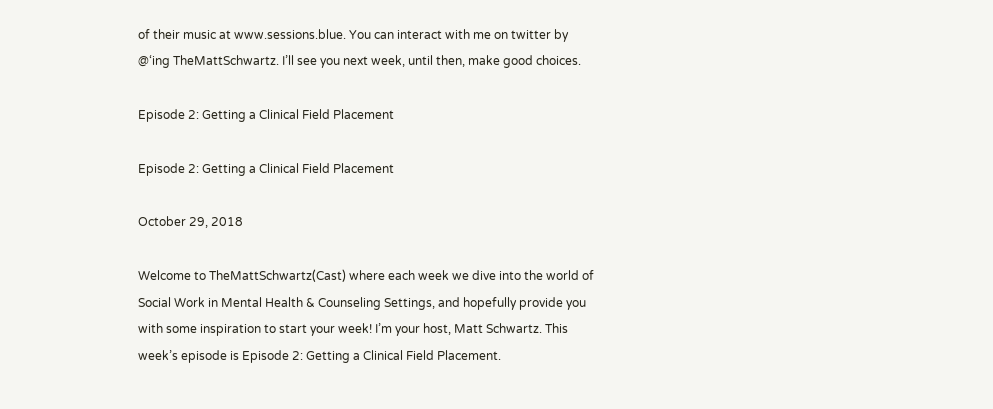of their music at www.sessions.blue. You can interact with me on twitter by @‘ing TheMattSchwartz. I’ll see you next week, until then, make good choices.

Episode 2: Getting a Clinical Field Placement

Episode 2: Getting a Clinical Field Placement

October 29, 2018

Welcome to TheMattSchwartz(Cast) where each week we dive into the world of Social Work in Mental Health & Counseling Settings, and hopefully provide you with some inspiration to start your week! I’m your host, Matt Schwartz. This week’s episode is Episode 2: Getting a Clinical Field Placement.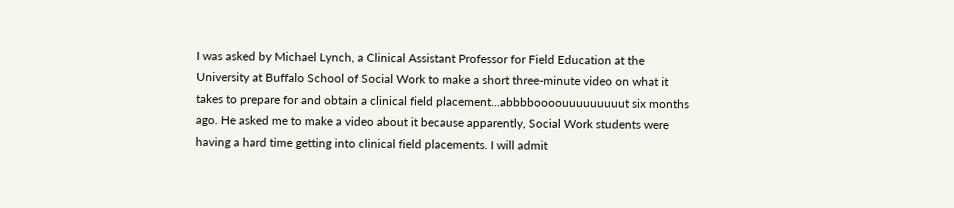I was asked by Michael Lynch, a Clinical Assistant Professor for Field Education at the University at Buffalo School of Social Work to make a short three-minute video on what it takes to prepare for and obtain a clinical field placement...abbbboooouuuuuuuuut six months ago. He asked me to make a video about it because apparently, Social Work students were having a hard time getting into clinical field placements. I will admit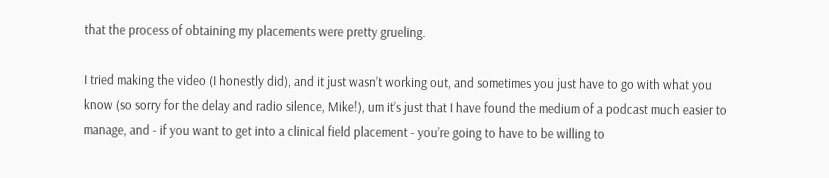that the process of obtaining my placements were pretty grueling.

I tried making the video (I honestly did), and it just wasn’t working out, and sometimes you just have to go with what you know (so sorry for the delay and radio silence, Mike!), um it’s just that I have found the medium of a podcast much easier to manage, and - if you want to get into a clinical field placement - you’re going to have to be willing to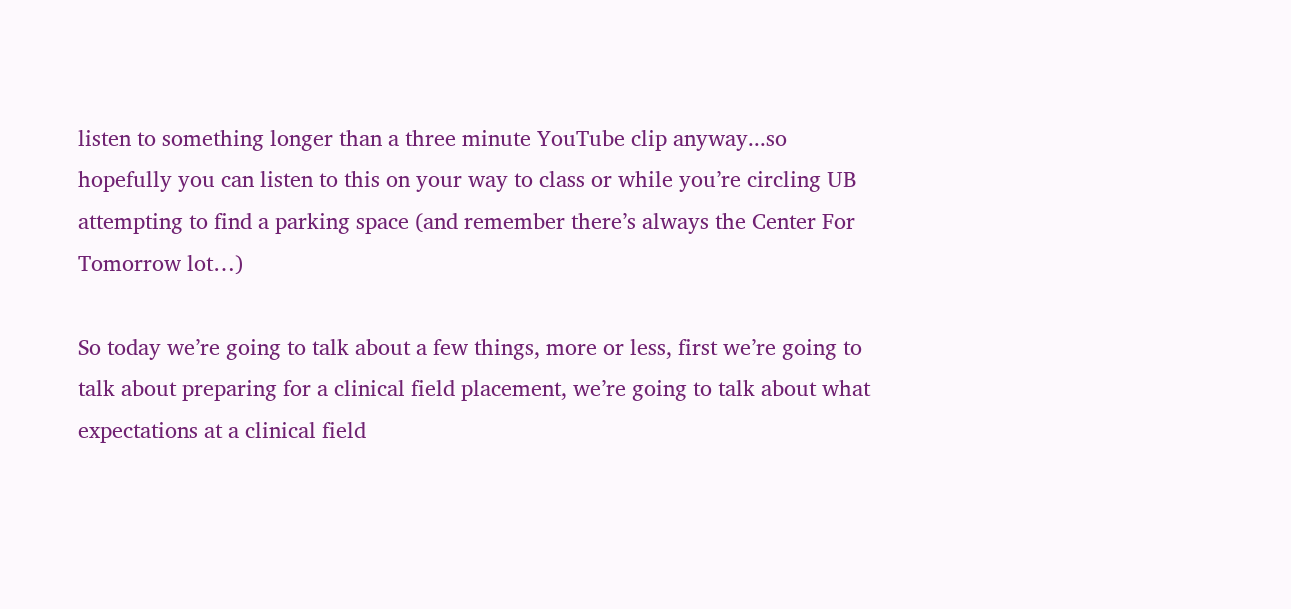listen to something longer than a three minute YouTube clip anyway...so hopefully you can listen to this on your way to class or while you’re circling UB attempting to find a parking space (and remember there’s always the Center For Tomorrow lot…)

So today we’re going to talk about a few things, more or less, first we’re going to talk about preparing for a clinical field placement, we’re going to talk about what expectations at a clinical field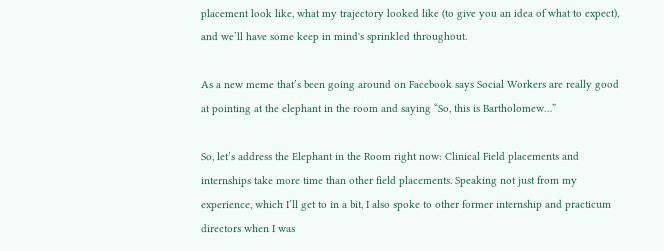placement look like, what my trajectory looked like (to give you an idea of what to expect), and we’ll have some keep in mind's sprinkled throughout.

As a new meme that’s been going around on Facebook says Social Workers are really good at pointing at the elephant in the room and saying “So, this is Bartholomew…”

So, let’s address the Elephant in the Room right now: Clinical Field placements and internships take more time than other field placements. Speaking not just from my experience, which I’ll get to in a bit, I also spoke to other former internship and practicum directors when I was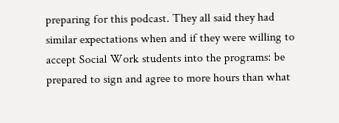preparing for this podcast. They all said they had similar expectations when and if they were willing to accept Social Work students into the programs: be prepared to sign and agree to more hours than what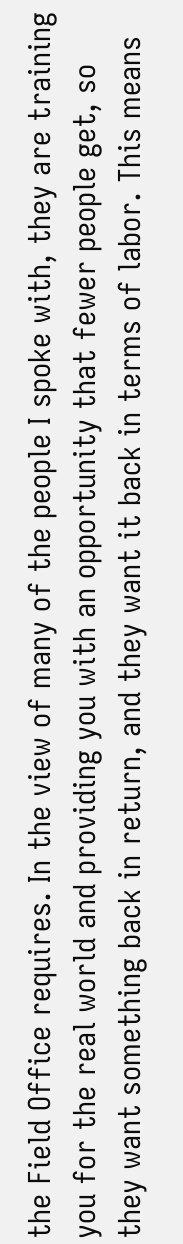the Field Office requires. In the view of many of the people I spoke with, they are training you for the real world and providing you with an opportunity that fewer people get, so they want something back in return, and they want it back in terms of labor. This means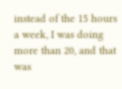instead of the 15 hours a week, I was doing more than 20, and that was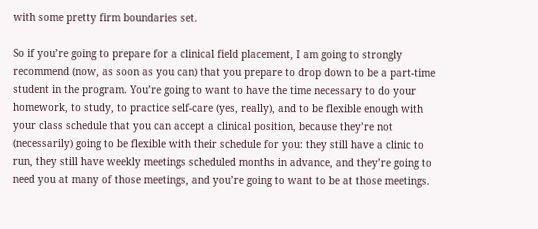with some pretty firm boundaries set.

So if you’re going to prepare for a clinical field placement, I am going to strongly recommend (now, as soon as you can) that you prepare to drop down to be a part-time student in the program. You’re going to want to have the time necessary to do your homework, to study, to practice self-care (yes, really), and to be flexible enough with your class schedule that you can accept a clinical position, because they’re not (necessarily) going to be flexible with their schedule for you: they still have a clinic to run, they still have weekly meetings scheduled months in advance, and they’re going to need you at many of those meetings, and you’re going to want to be at those meetings.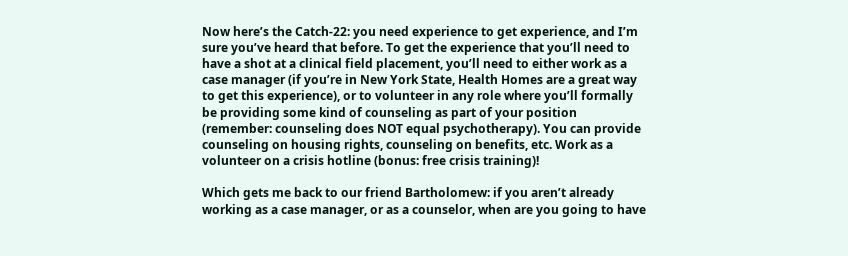Now here’s the Catch-22: you need experience to get experience, and I’m sure you’ve heard that before. To get the experience that you’ll need to have a shot at a clinical field placement, you’ll need to either work as a case manager (if you’re in New York State, Health Homes are a great way to get this experience), or to volunteer in any role where you’ll formally be providing some kind of counseling as part of your position (remember: counseling does NOT equal psychotherapy). You can provide counseling on housing rights, counseling on benefits, etc. Work as a volunteer on a crisis hotline (bonus: free crisis training)!

Which gets me back to our friend Bartholomew: if you aren’t already working as a case manager, or as a counselor, when are you going to have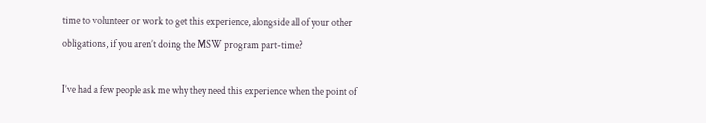time to volunteer or work to get this experience, alongside all of your other obligations, if you aren’t doing the MSW program part-time?

I’ve had a few people ask me why they need this experience when the point of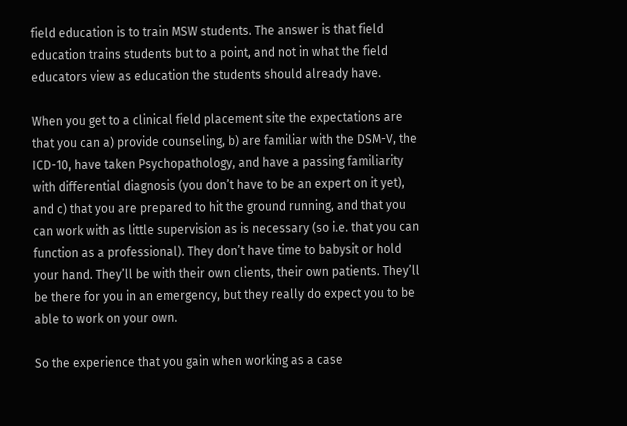field education is to train MSW students. The answer is that field education trains students but to a point, and not in what the field educators view as education the students should already have.

When you get to a clinical field placement site the expectations are that you can a) provide counseling, b) are familiar with the DSM-V, the ICD-10, have taken Psychopathology, and have a passing familiarity with differential diagnosis (you don’t have to be an expert on it yet), and c) that you are prepared to hit the ground running, and that you can work with as little supervision as is necessary (so i.e. that you can function as a professional). They don’t have time to babysit or hold your hand. They’ll be with their own clients, their own patients. They’ll be there for you in an emergency, but they really do expect you to be able to work on your own.

So the experience that you gain when working as a case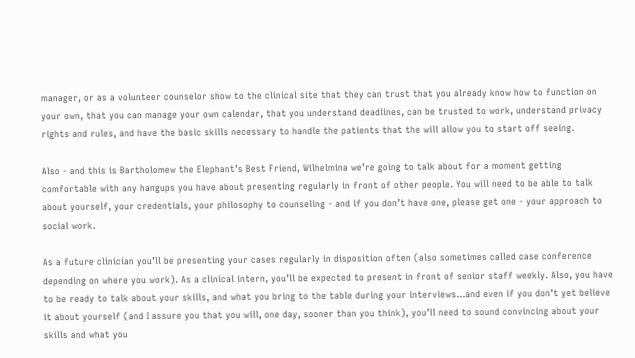manager, or as a volunteer counselor show to the clinical site that they can trust that you already know how to function on your own, that you can manage your own calendar, that you understand deadlines, can be trusted to work, understand privacy rights and rules, and have the basic skills necessary to handle the patients that the will allow you to start off seeing.

Also - and this is Bartholomew the Elephant’s Best Friend, Wilhelmina we’re going to talk about for a moment getting comfortable with any hangups you have about presenting regularly in front of other people. You will need to be able to talk about yourself, your credentials, your philosophy to counseling - and if you don’t have one, please get one - your approach to social work.

As a future clinician you’ll be presenting your cases regularly in disposition often (also sometimes called case conference depending on where you work). As a clinical intern, you’ll be expected to present in front of senior staff weekly. Also, you have to be ready to talk about your skills, and what you bring to the table during your interviews…and even if you don’t yet believe it about yourself (and I assure you that you will, one day, sooner than you think), you’ll need to sound convincing about your skills and what you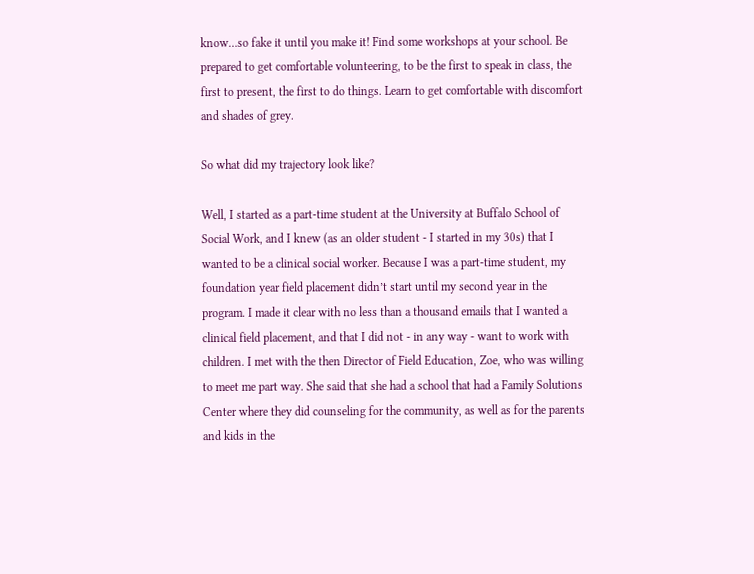know…so fake it until you make it! Find some workshops at your school. Be prepared to get comfortable volunteering, to be the first to speak in class, the first to present, the first to do things. Learn to get comfortable with discomfort and shades of grey.

So what did my trajectory look like?

Well, I started as a part-time student at the University at Buffalo School of Social Work, and I knew (as an older student - I started in my 30s) that I wanted to be a clinical social worker. Because I was a part-time student, my foundation year field placement didn’t start until my second year in the program. I made it clear with no less than a thousand emails that I wanted a clinical field placement, and that I did not - in any way - want to work with children. I met with the then Director of Field Education, Zoe, who was willing to meet me part way. She said that she had a school that had a Family Solutions Center where they did counseling for the community, as well as for the parents and kids in the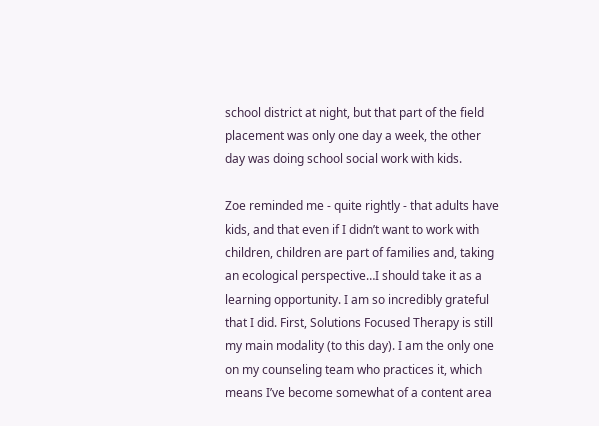school district at night, but that part of the field placement was only one day a week, the other day was doing school social work with kids.

Zoe reminded me - quite rightly - that adults have kids, and that even if I didn’t want to work with children, children are part of families and, taking an ecological perspective…I should take it as a learning opportunity. I am so incredibly grateful that I did. First, Solutions Focused Therapy is still my main modality (to this day). I am the only one on my counseling team who practices it, which means I’ve become somewhat of a content area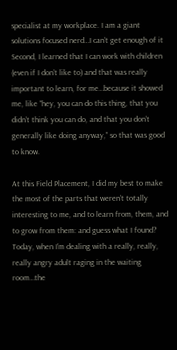specialist at my workplace. I am a giant solutions focused nerd…I can’t get enough of it Second, I learned that I can work with children (even if I don’t like to) and that was really important to learn, for me…because it showed me, like “hey, you can do this thing, that you didn’t think you can do, and that you don’t generally like doing anyway,” so that was good to know.

At this Field Placement, I did my best to make the most of the parts that weren’t totally interesting to me, and to learn from, them, and to grow from them: and guess what I found? Today, when I’m dealing with a really, really, really angry adult raging in the waiting room…the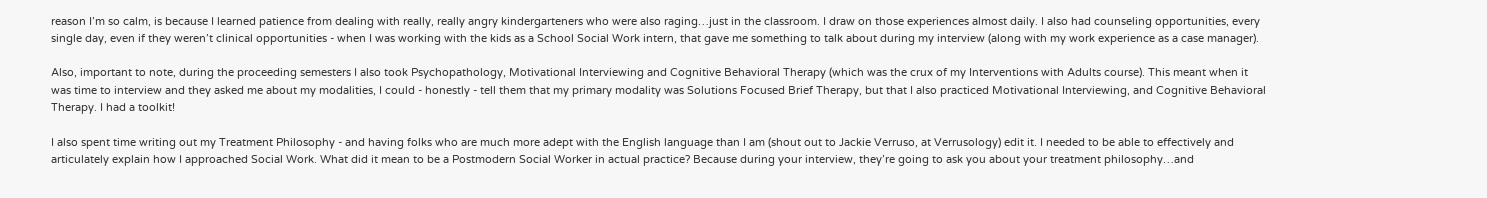reason I’m so calm, is because I learned patience from dealing with really, really angry kindergarteners who were also raging…just in the classroom. I draw on those experiences almost daily. I also had counseling opportunities, every single day, even if they weren’t clinical opportunities - when I was working with the kids as a School Social Work intern, that gave me something to talk about during my interview (along with my work experience as a case manager).

Also, important to note, during the proceeding semesters I also took Psychopathology, Motivational Interviewing and Cognitive Behavioral Therapy (which was the crux of my Interventions with Adults course). This meant when it was time to interview and they asked me about my modalities, I could - honestly - tell them that my primary modality was Solutions Focused Brief Therapy, but that I also practiced Motivational Interviewing, and Cognitive Behavioral Therapy. I had a toolkit!

I also spent time writing out my Treatment Philosophy - and having folks who are much more adept with the English language than I am (shout out to Jackie Verruso, at Verrusology) edit it. I needed to be able to effectively and articulately explain how I approached Social Work. What did it mean to be a Postmodern Social Worker in actual practice? Because during your interview, they’re going to ask you about your treatment philosophy…and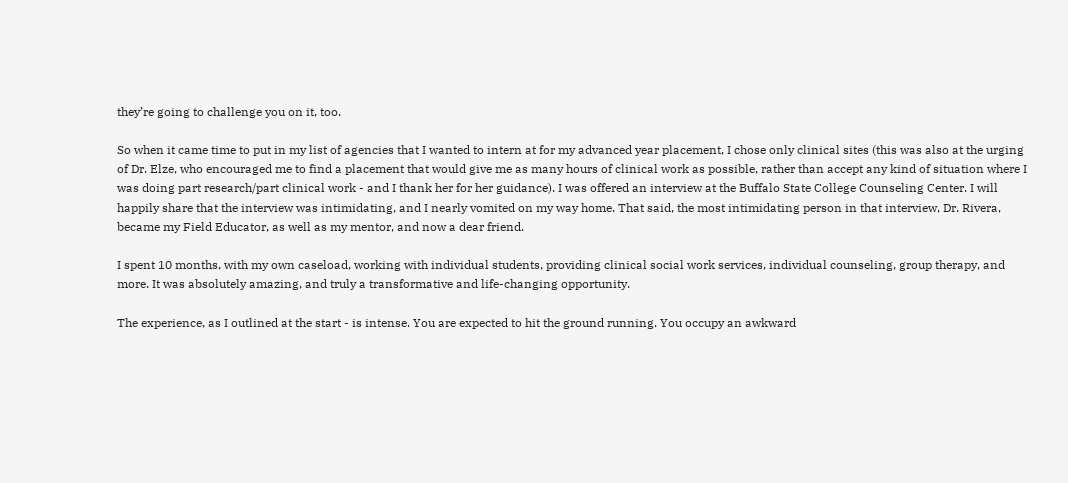they’re going to challenge you on it, too.

So when it came time to put in my list of agencies that I wanted to intern at for my advanced year placement, I chose only clinical sites (this was also at the urging of Dr. Elze, who encouraged me to find a placement that would give me as many hours of clinical work as possible, rather than accept any kind of situation where I was doing part research/part clinical work - and I thank her for her guidance). I was offered an interview at the Buffalo State College Counseling Center. I will happily share that the interview was intimidating, and I nearly vomited on my way home. That said, the most intimidating person in that interview, Dr. Rivera, became my Field Educator, as well as my mentor, and now a dear friend.

I spent 10 months, with my own caseload, working with individual students, providing clinical social work services, individual counseling, group therapy, and more. It was absolutely amazing, and truly a transformative and life-changing opportunity.

The experience, as I outlined at the start - is intense. You are expected to hit the ground running. You occupy an awkward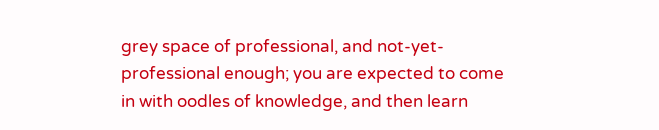grey space of professional, and not-yet-professional enough; you are expected to come in with oodles of knowledge, and then learn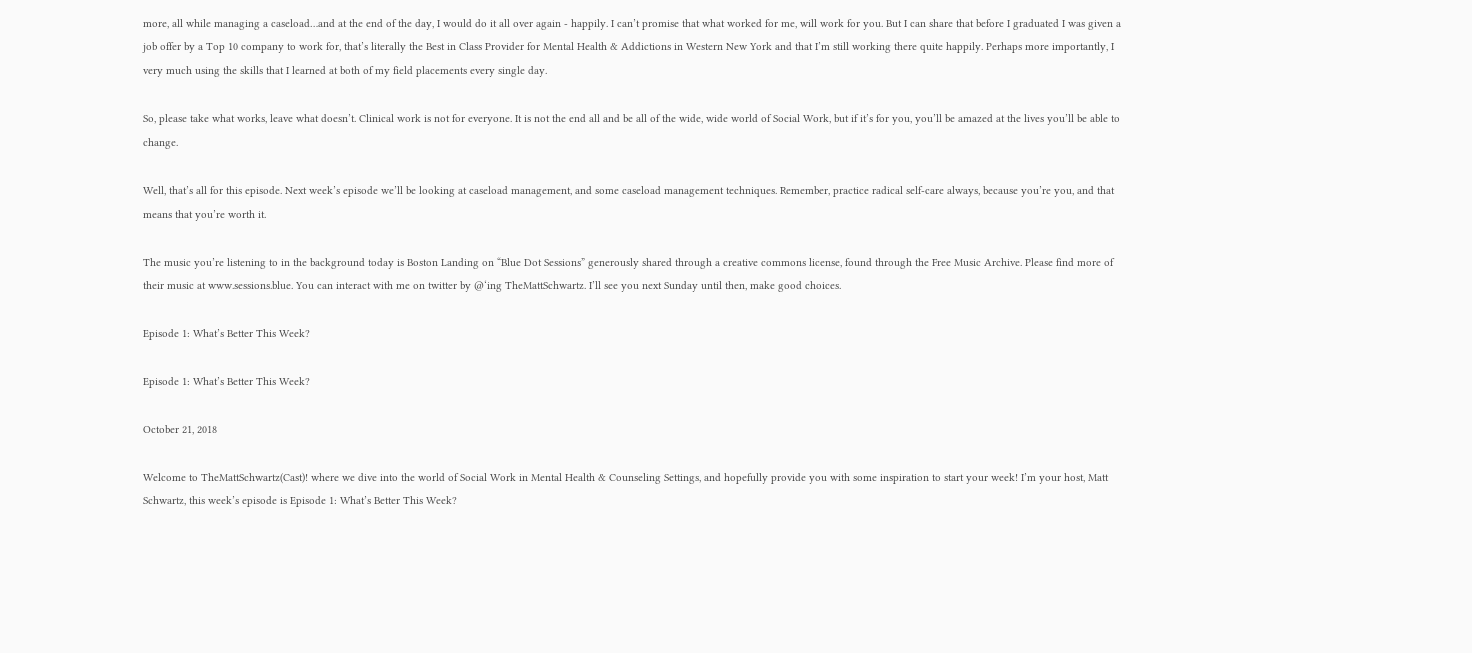more, all while managing a caseload…and at the end of the day, I would do it all over again - happily. I can’t promise that what worked for me, will work for you. But I can share that before I graduated I was given a job offer by a Top 10 company to work for, that’s literally the Best in Class Provider for Mental Health & Addictions in Western New York and that I’m still working there quite happily. Perhaps more importantly, I very much using the skills that I learned at both of my field placements every single day.

So, please take what works, leave what doesn’t. Clinical work is not for everyone. It is not the end all and be all of the wide, wide world of Social Work, but if it’s for you, you’ll be amazed at the lives you’ll be able to change.

Well, that’s all for this episode. Next week’s episode we’ll be looking at caseload management, and some caseload management techniques. Remember, practice radical self-care always, because you’re you, and that means that you’re worth it.

The music you’re listening to in the background today is Boston Landing on “Blue Dot Sessions” generously shared through a creative commons license, found through the Free Music Archive. Please find more of their music at www.sessions.blue. You can interact with me on twitter by @‘ing TheMattSchwartz. I’ll see you next Sunday until then, make good choices.

Episode 1: What’s Better This Week?

Episode 1: What’s Better This Week?

October 21, 2018

Welcome to TheMattSchwartz(Cast)! where we dive into the world of Social Work in Mental Health & Counseling Settings, and hopefully provide you with some inspiration to start your week! I’m your host, Matt Schwartz, this week’s episode is Episode 1: What’s Better This Week?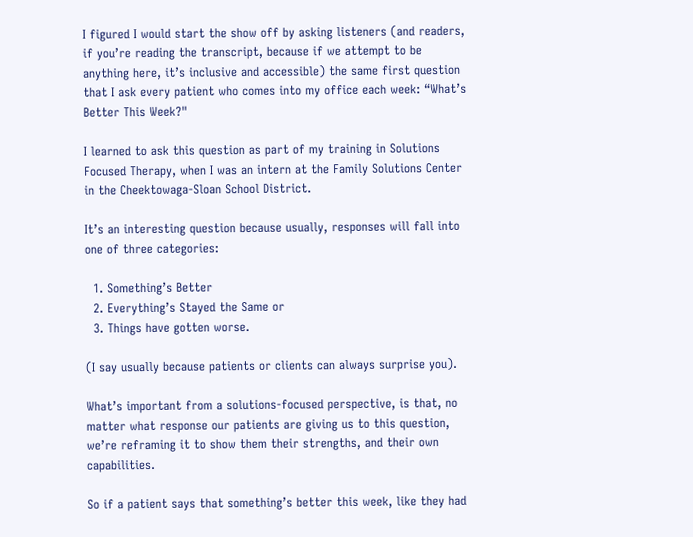I figured I would start the show off by asking listeners (and readers, if you’re reading the transcript, because if we attempt to be anything here, it’s inclusive and accessible) the same first question that I ask every patient who comes into my office each week: “What’s Better This Week?"

I learned to ask this question as part of my training in Solutions Focused Therapy, when I was an intern at the Family Solutions Center in the Cheektowaga-Sloan School District.

It’s an interesting question because usually, responses will fall into one of three categories:

  1. Something’s Better
  2. Everything’s Stayed the Same or
  3. Things have gotten worse.

(I say usually because patients or clients can always surprise you).

What’s important from a solutions-focused perspective, is that, no matter what response our patients are giving us to this question, we’re reframing it to show them their strengths, and their own capabilities.

So if a patient says that something’s better this week, like they had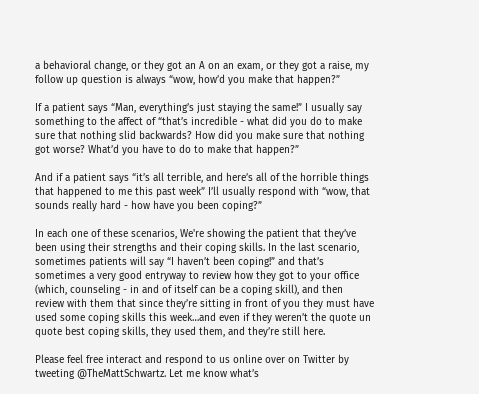a behavioral change, or they got an A on an exam, or they got a raise, my follow up question is always “wow, how’d you make that happen?”

If a patient says “Man, everything’s just staying the same!” I usually say something to the affect of “that’s incredible - what did you do to make sure that nothing slid backwards? How did you make sure that nothing got worse? What’d you have to do to make that happen?”

And if a patient says “it’s all terrible, and here’s all of the horrible things that happened to me this past week” I’ll usually respond with “wow, that sounds really hard - how have you been coping?”

In each one of these scenarios, We're showing the patient that they’ve been using their strengths and their coping skills. In the last scenario, sometimes patients will say “I haven’t been coping!” and that’s sometimes a very good entryway to review how they got to your office (which, counseling - in and of itself can be a coping skill), and then review with them that since they’re sitting in front of you they must have used some coping skills this week…and even if they weren’t the quote un quote best coping skills, they used them, and they’re still here.

Please feel free interact and respond to us online over on Twitter by tweeting @TheMattSchwartz. Let me know what’s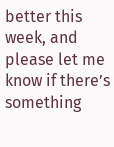better this week, and please let me know if there’s something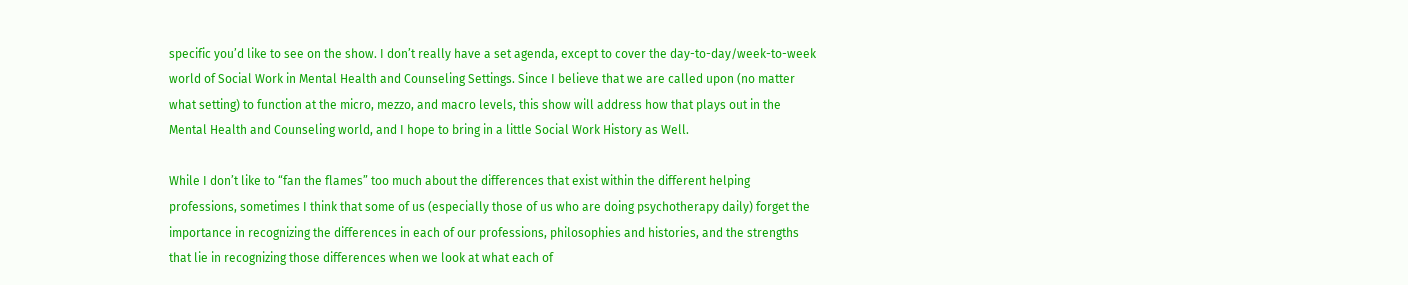specific you’d like to see on the show. I don’t really have a set agenda, except to cover the day-to-day/week-to-week world of Social Work in Mental Health and Counseling Settings. Since I believe that we are called upon (no matter what setting) to function at the micro, mezzo, and macro levels, this show will address how that plays out in the Mental Health and Counseling world, and I hope to bring in a little Social Work History as Well.

While I don’t like to “fan the flames” too much about the differences that exist within the different helping professions, sometimes I think that some of us (especially those of us who are doing psychotherapy daily) forget the importance in recognizing the differences in each of our professions, philosophies and histories, and the strengths that lie in recognizing those differences when we look at what each of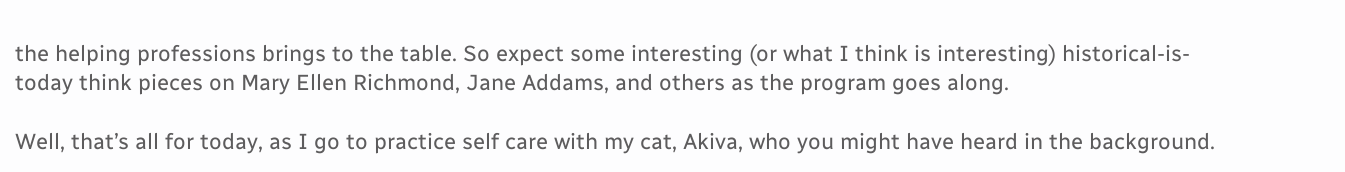the helping professions brings to the table. So expect some interesting (or what I think is interesting) historical-is-today think pieces on Mary Ellen Richmond, Jane Addams, and others as the program goes along.

Well, that’s all for today, as I go to practice self care with my cat, Akiva, who you might have heard in the background.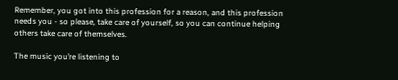Remember, you got into this profession for a reason, and this profession needs you - so please, take care of yourself, so you can continue helping others take care of themselves.

The music you’re listening to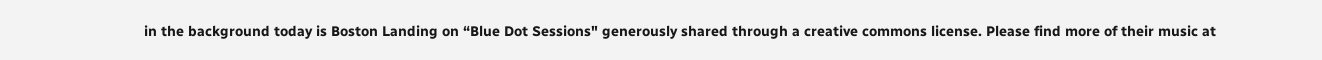in the background today is Boston Landing on “Blue Dot Sessions" generously shared through a creative commons license. Please find more of their music at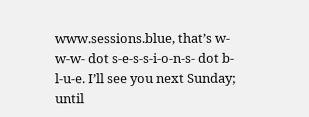www.sessions.blue, that’s w-w-w- dot s-e-s-s-i-o-n-s- dot b-l-u-e. I’ll see you next Sunday; until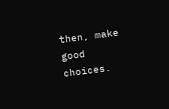then, make good choices.